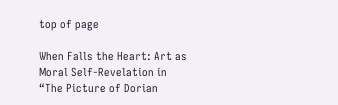top of page

When Falls the Heart: Art as Moral Self-Revelation in “The Picture of Dorian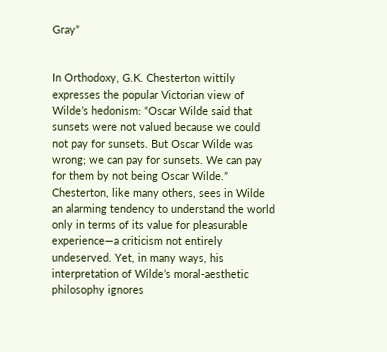Gray”


In Orthodoxy, G.K. Chesterton wittily expresses the popular Victorian view of Wilde’s hedonism: “Oscar Wilde said that sunsets were not valued because we could not pay for sunsets. But Oscar Wilde was wrong; we can pay for sunsets. We can pay for them by not being Oscar Wilde.” Chesterton, like many others, sees in Wilde an alarming tendency to understand the world only in terms of its value for pleasurable experience—a criticism not entirely undeserved. Yet, in many ways, his interpretation of Wilde’s moral-aesthetic philosophy ignores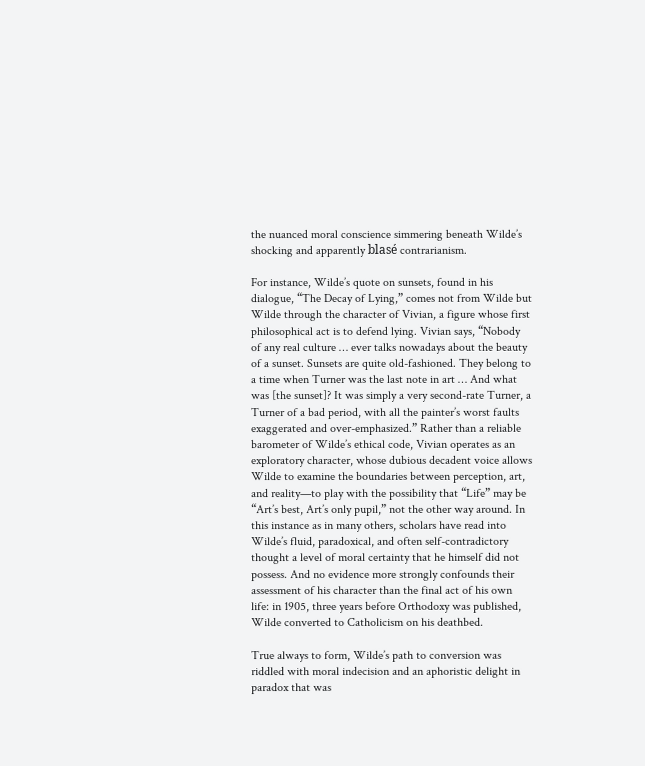the nuanced moral conscience simmering beneath Wilde’s shocking and apparently blasé contrarianism.

For instance, Wilde’s quote on sunsets, found in his dialogue, “The Decay of Lying,” comes not from Wilde but Wilde through the character of Vivian, a figure whose first philosophical act is to defend lying. Vivian says, “Nobody of any real culture … ever talks nowadays about the beauty of a sunset. Sunsets are quite old-fashioned. They belong to a time when Turner was the last note in art … And what was [the sunset]? It was simply a very second-rate Turner, a Turner of a bad period, with all the painter’s worst faults exaggerated and over-emphasized.” Rather than a reliable barometer of Wilde’s ethical code, Vivian operates as an exploratory character, whose dubious decadent voice allows Wilde to examine the boundaries between perception, art, and reality—to play with the possibility that “Life” may be “Art’s best, Art’s only pupil,” not the other way around. In this instance as in many others, scholars have read into Wilde’s fluid, paradoxical, and often self-contradictory thought a level of moral certainty that he himself did not possess. And no evidence more strongly confounds their assessment of his character than the final act of his own life: in 1905, three years before Orthodoxy was published, Wilde converted to Catholicism on his deathbed.

True always to form, Wilde’s path to conversion was riddled with moral indecision and an aphoristic delight in paradox that was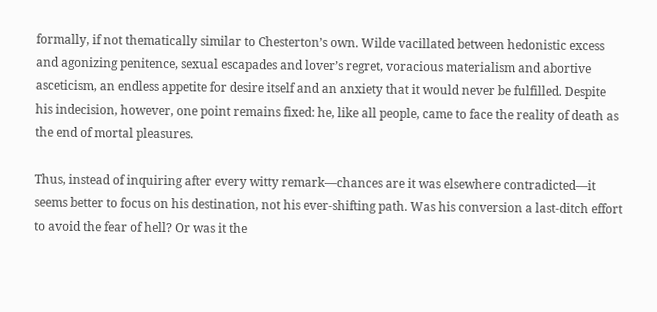formally, if not thematically similar to Chesterton’s own. Wilde vacillated between hedonistic excess and agonizing penitence, sexual escapades and lover’s regret, voracious materialism and abortive asceticism, an endless appetite for desire itself and an anxiety that it would never be fulfilled. Despite his indecision, however, one point remains fixed: he, like all people, came to face the reality of death as the end of mortal pleasures.

Thus, instead of inquiring after every witty remark—chances are it was elsewhere contradicted—it seems better to focus on his destination, not his ever-shifting path. Was his conversion a last-ditch effort to avoid the fear of hell? Or was it the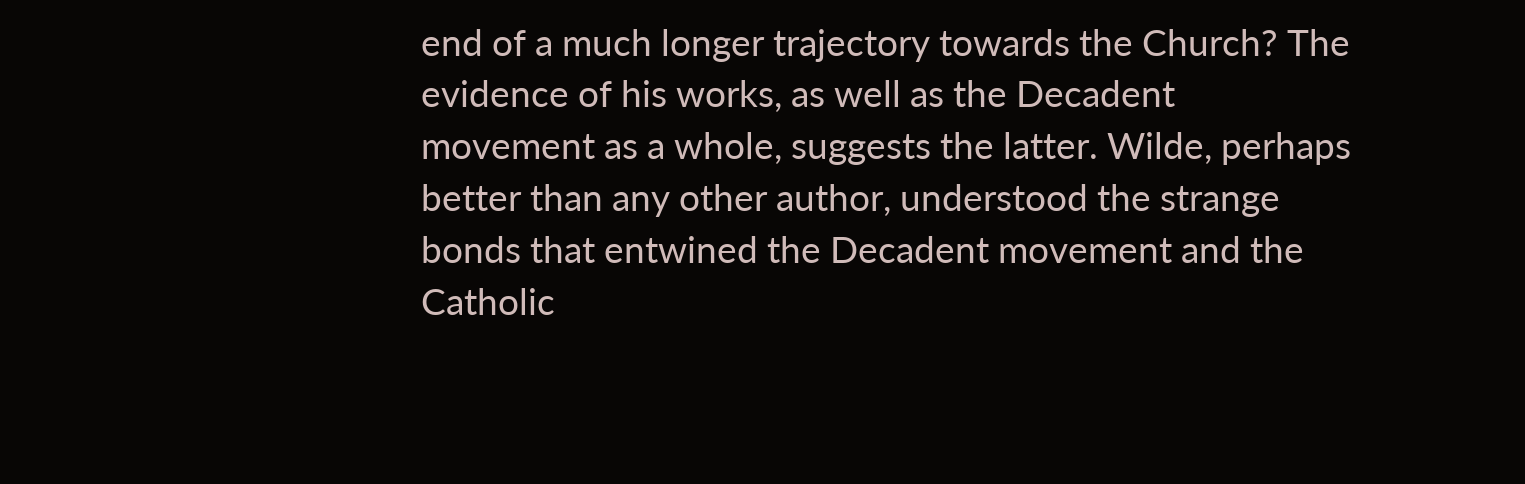end of a much longer trajectory towards the Church? The evidence of his works, as well as the Decadent movement as a whole, suggests the latter. Wilde, perhaps better than any other author, understood the strange bonds that entwined the Decadent movement and the Catholic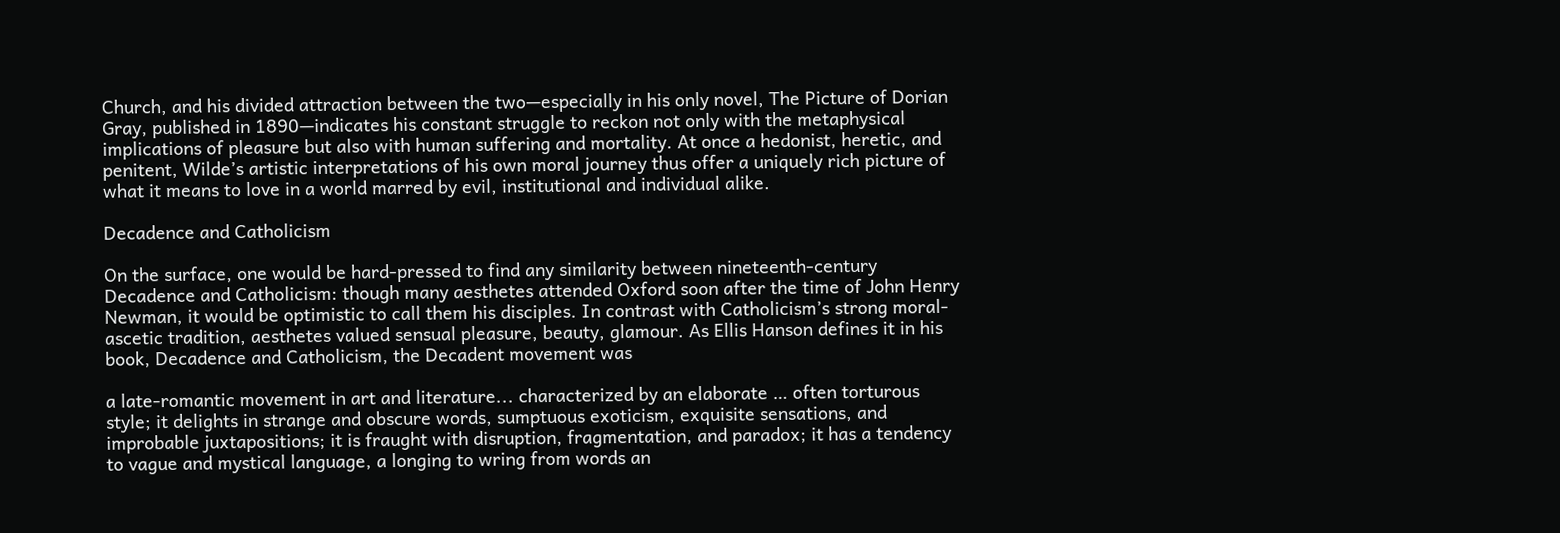Church, and his divided attraction between the two—especially in his only novel, The Picture of Dorian Gray, published in 1890—indicates his constant struggle to reckon not only with the metaphysical implications of pleasure but also with human suffering and mortality. At once a hedonist, heretic, and penitent, Wilde’s artistic interpretations of his own moral journey thus offer a uniquely rich picture of what it means to love in a world marred by evil, institutional and individual alike.

Decadence and Catholicism

On the surface, one would be hard-pressed to find any similarity between nineteenth-century Decadence and Catholicism: though many aesthetes attended Oxford soon after the time of John Henry Newman, it would be optimistic to call them his disciples. In contrast with Catholicism’s strong moral-ascetic tradition, aesthetes valued sensual pleasure, beauty, glamour. As Ellis Hanson defines it in his book, Decadence and Catholicism, the Decadent movement was

a late-romantic movement in art and literature... characterized by an elaborate … often torturous style; it delights in strange and obscure words, sumptuous exoticism, exquisite sensations, and improbable juxtapositions; it is fraught with disruption, fragmentation, and paradox; it has a tendency to vague and mystical language, a longing to wring from words an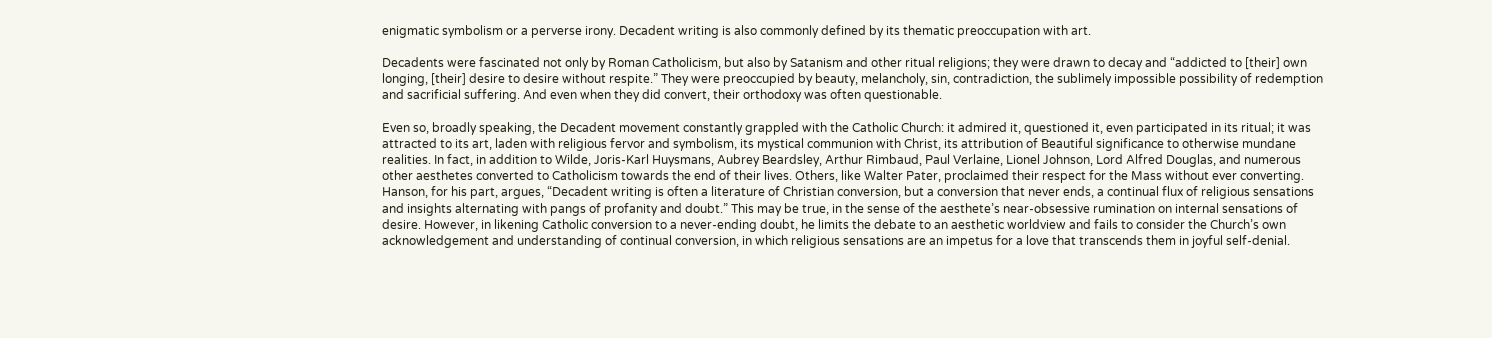enigmatic symbolism or a perverse irony. Decadent writing is also commonly defined by its thematic preoccupation with art.

Decadents were fascinated not only by Roman Catholicism, but also by Satanism and other ritual religions; they were drawn to decay and “addicted to [their] own longing, [their] desire to desire without respite.” They were preoccupied by beauty, melancholy, sin, contradiction, the sublimely impossible possibility of redemption and sacrificial suffering. And even when they did convert, their orthodoxy was often questionable.

Even so, broadly speaking, the Decadent movement constantly grappled with the Catholic Church: it admired it, questioned it, even participated in its ritual; it was attracted to its art, laden with religious fervor and symbolism, its mystical communion with Christ, its attribution of Beautiful significance to otherwise mundane realities. In fact, in addition to Wilde, Joris-Karl Huysmans, Aubrey Beardsley, Arthur Rimbaud, Paul Verlaine, Lionel Johnson, Lord Alfred Douglas, and numerous other aesthetes converted to Catholicism towards the end of their lives. Others, like Walter Pater, proclaimed their respect for the Mass without ever converting. Hanson, for his part, argues, “Decadent writing is often a literature of Christian conversion, but a conversion that never ends, a continual flux of religious sensations and insights alternating with pangs of profanity and doubt.” This may be true, in the sense of the aesthete’s near-obsessive rumination on internal sensations of desire. However, in likening Catholic conversion to a never-ending doubt, he limits the debate to an aesthetic worldview and fails to consider the Church’s own acknowledgement and understanding of continual conversion, in which religious sensations are an impetus for a love that transcends them in joyful self-denial.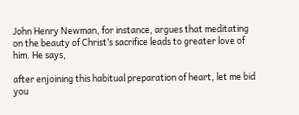John Henry Newman, for instance, argues that meditating on the beauty of Christ’s sacrifice leads to greater love of him. He says,

after enjoining this habitual preparation of heart, let me bid you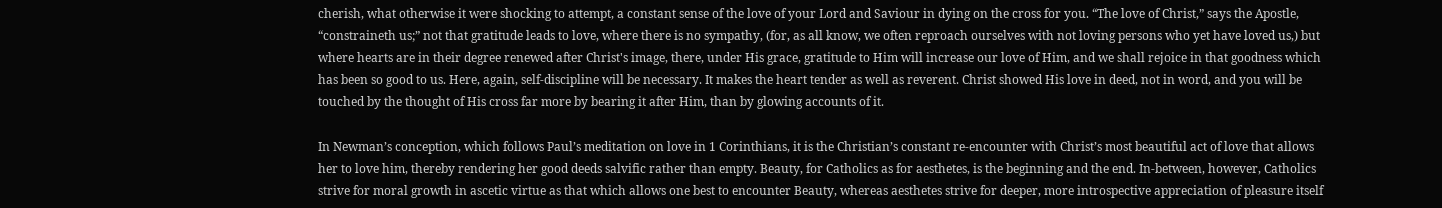cherish, what otherwise it were shocking to attempt, a constant sense of the love of your Lord and Saviour in dying on the cross for you. “The love of Christ,” says the Apostle, “constraineth us;” not that gratitude leads to love, where there is no sympathy, (for, as all know, we often reproach ourselves with not loving persons who yet have loved us,) but where hearts are in their degree renewed after Christ's image, there, under His grace, gratitude to Him will increase our love of Him, and we shall rejoice in that goodness which has been so good to us. Here, again, self-discipline will be necessary. It makes the heart tender as well as reverent. Christ showed His love in deed, not in word, and you will be touched by the thought of His cross far more by bearing it after Him, than by glowing accounts of it.

In Newman’s conception, which follows Paul’s meditation on love in 1 Corinthians, it is the Christian’s constant re-encounter with Christ’s most beautiful act of love that allows her to love him, thereby rendering her good deeds salvific rather than empty. Beauty, for Catholics as for aesthetes, is the beginning and the end. In-between, however, Catholics strive for moral growth in ascetic virtue as that which allows one best to encounter Beauty, whereas aesthetes strive for deeper, more introspective appreciation of pleasure itself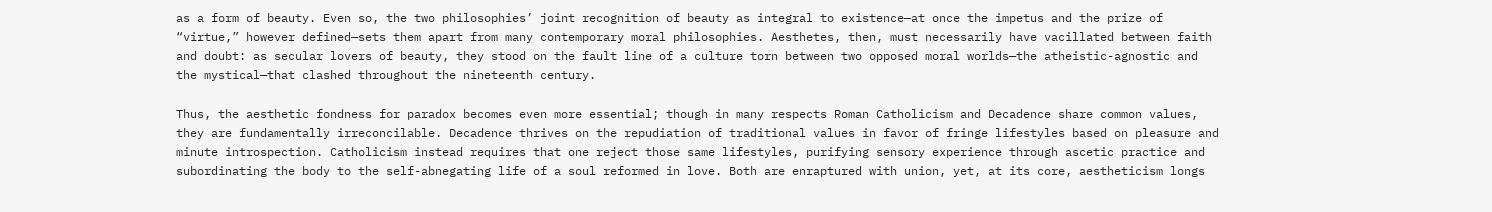as a form of beauty. Even so, the two philosophies’ joint recognition of beauty as integral to existence—at once the impetus and the prize of “virtue,” however defined—sets them apart from many contemporary moral philosophies. Aesthetes, then, must necessarily have vacillated between faith and doubt: as secular lovers of beauty, they stood on the fault line of a culture torn between two opposed moral worlds—the atheistic-agnostic and the mystical—that clashed throughout the nineteenth century.

Thus, the aesthetic fondness for paradox becomes even more essential; though in many respects Roman Catholicism and Decadence share common values, they are fundamentally irreconcilable. Decadence thrives on the repudiation of traditional values in favor of fringe lifestyles based on pleasure and minute introspection. Catholicism instead requires that one reject those same lifestyles, purifying sensory experience through ascetic practice and subordinating the body to the self-abnegating life of a soul reformed in love. Both are enraptured with union, yet, at its core, aestheticism longs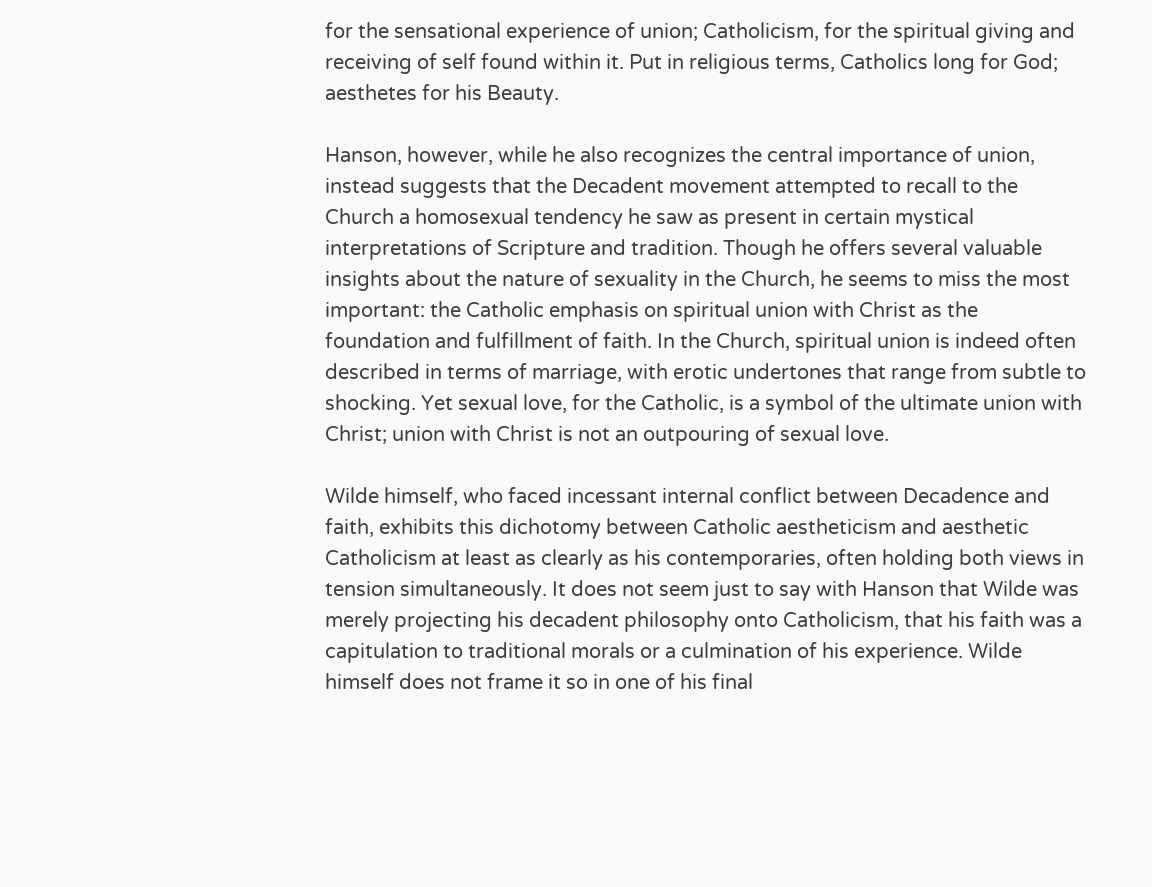for the sensational experience of union; Catholicism, for the spiritual giving and receiving of self found within it. Put in religious terms, Catholics long for God; aesthetes for his Beauty.

Hanson, however, while he also recognizes the central importance of union, instead suggests that the Decadent movement attempted to recall to the Church a homosexual tendency he saw as present in certain mystical interpretations of Scripture and tradition. Though he offers several valuable insights about the nature of sexuality in the Church, he seems to miss the most important: the Catholic emphasis on spiritual union with Christ as the foundation and fulfillment of faith. In the Church, spiritual union is indeed often described in terms of marriage, with erotic undertones that range from subtle to shocking. Yet sexual love, for the Catholic, is a symbol of the ultimate union with Christ; union with Christ is not an outpouring of sexual love.

Wilde himself, who faced incessant internal conflict between Decadence and faith, exhibits this dichotomy between Catholic aestheticism and aesthetic Catholicism at least as clearly as his contemporaries, often holding both views in tension simultaneously. It does not seem just to say with Hanson that Wilde was merely projecting his decadent philosophy onto Catholicism, that his faith was a capitulation to traditional morals or a culmination of his experience. Wilde himself does not frame it so in one of his final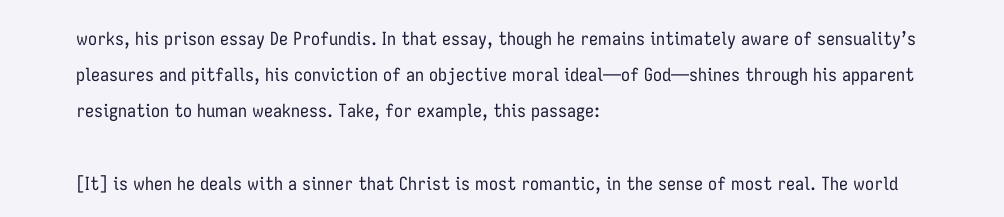works, his prison essay De Profundis. In that essay, though he remains intimately aware of sensuality’s pleasures and pitfalls, his conviction of an objective moral ideal—of God—shines through his apparent resignation to human weakness. Take, for example, this passage:

[It] is when he deals with a sinner that Christ is most romantic, in the sense of most real. The world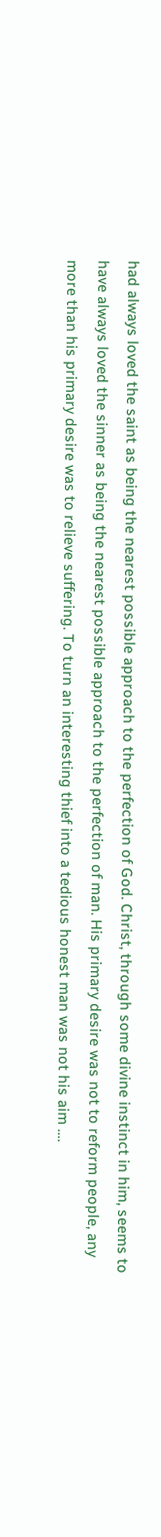had always loved the saint as being the nearest possible approach to the perfection of God. Christ, through some divine instinct in him, seems to have always loved the sinner as being the nearest possible approach to the perfection of man. His primary desire was not to reform people, any more than his primary desire was to relieve suffering. To turn an interesting thief into a tedious honest man was not his aim ….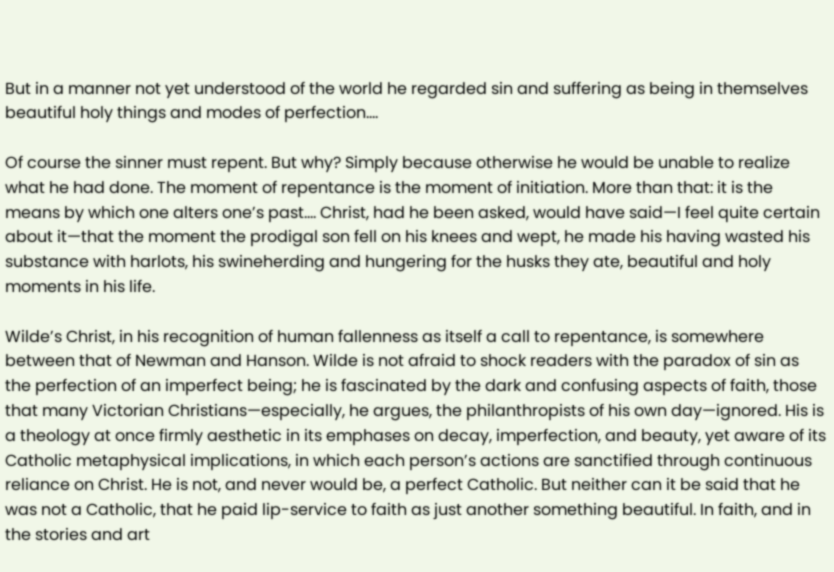But in a manner not yet understood of the world he regarded sin and suffering as being in themselves beautiful holy things and modes of perfection….

Of course the sinner must repent. But why? Simply because otherwise he would be unable to realize what he had done. The moment of repentance is the moment of initiation. More than that: it is the means by which one alters one’s past…. Christ, had he been asked, would have said—I feel quite certain about it—that the moment the prodigal son fell on his knees and wept, he made his having wasted his substance with harlots, his swineherding and hungering for the husks they ate, beautiful and holy moments in his life.

Wilde’s Christ, in his recognition of human fallenness as itself a call to repentance, is somewhere between that of Newman and Hanson. Wilde is not afraid to shock readers with the paradox of sin as the perfection of an imperfect being; he is fascinated by the dark and confusing aspects of faith, those that many Victorian Christians—especially, he argues, the philanthropists of his own day—ignored. His is a theology at once firmly aesthetic in its emphases on decay, imperfection, and beauty, yet aware of its Catholic metaphysical implications, in which each person’s actions are sanctified through continuous reliance on Christ. He is not, and never would be, a perfect Catholic. But neither can it be said that he was not a Catholic, that he paid lip-service to faith as just another something beautiful. In faith, and in the stories and art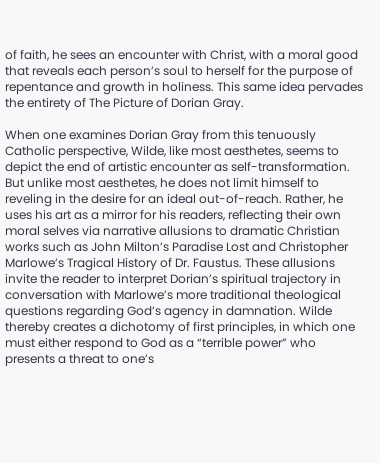of faith, he sees an encounter with Christ, with a moral good that reveals each person’s soul to herself for the purpose of repentance and growth in holiness. This same idea pervades the entirety of The Picture of Dorian Gray.

When one examines Dorian Gray from this tenuously Catholic perspective, Wilde, like most aesthetes, seems to depict the end of artistic encounter as self-transformation. But unlike most aesthetes, he does not limit himself to reveling in the desire for an ideal out-of-reach. Rather, he uses his art as a mirror for his readers, reflecting their own moral selves via narrative allusions to dramatic Christian works such as John Milton’s Paradise Lost and Christopher Marlowe’s Tragical History of Dr. Faustus. These allusions invite the reader to interpret Dorian’s spiritual trajectory in conversation with Marlowe’s more traditional theological questions regarding God’s agency in damnation. Wilde thereby creates a dichotomy of first principles, in which one must either respond to God as a “terrible power” who presents a threat to one’s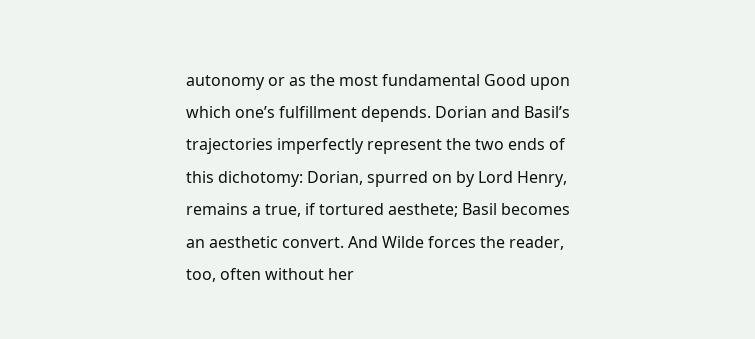autonomy or as the most fundamental Good upon which one’s fulfillment depends. Dorian and Basil’s trajectories imperfectly represent the two ends of this dichotomy: Dorian, spurred on by Lord Henry, remains a true, if tortured aesthete; Basil becomes an aesthetic convert. And Wilde forces the reader, too, often without her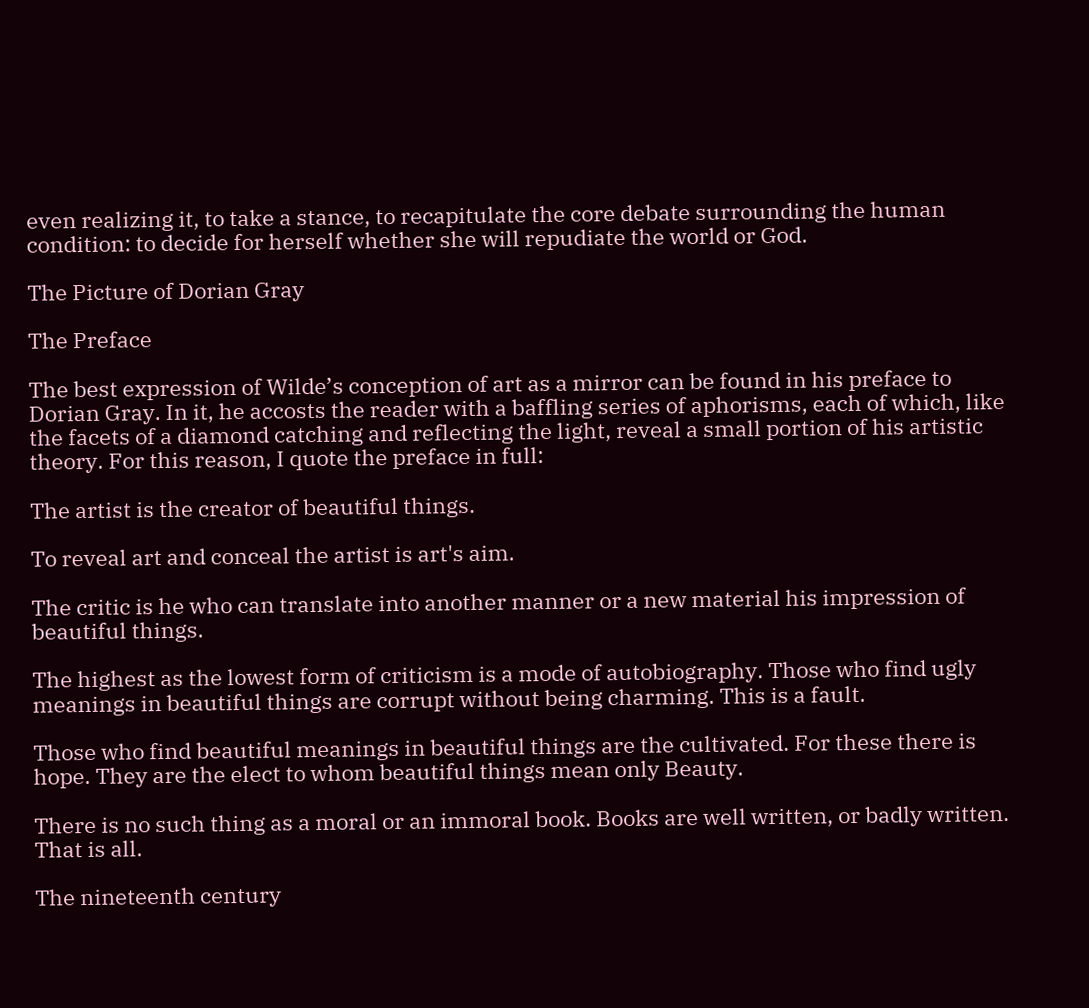even realizing it, to take a stance, to recapitulate the core debate surrounding the human condition: to decide for herself whether she will repudiate the world or God.

The Picture of Dorian Gray

The Preface

The best expression of Wilde’s conception of art as a mirror can be found in his preface to Dorian Gray. In it, he accosts the reader with a baffling series of aphorisms, each of which, like the facets of a diamond catching and reflecting the light, reveal a small portion of his artistic theory. For this reason, I quote the preface in full:

The artist is the creator of beautiful things.

To reveal art and conceal the artist is art's aim.

The critic is he who can translate into another manner or a new material his impression of beautiful things.

The highest as the lowest form of criticism is a mode of autobiography. Those who find ugly meanings in beautiful things are corrupt without being charming. This is a fault.

Those who find beautiful meanings in beautiful things are the cultivated. For these there is hope. They are the elect to whom beautiful things mean only Beauty.

There is no such thing as a moral or an immoral book. Books are well written, or badly written. That is all.

The nineteenth century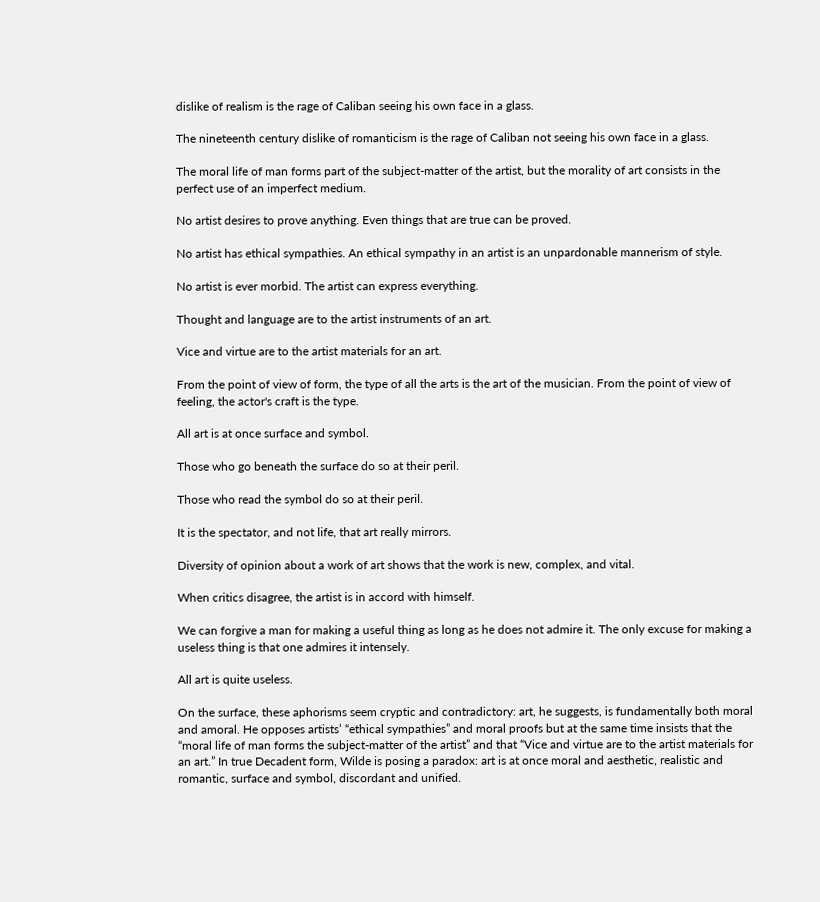dislike of realism is the rage of Caliban seeing his own face in a glass.

The nineteenth century dislike of romanticism is the rage of Caliban not seeing his own face in a glass.

The moral life of man forms part of the subject-matter of the artist, but the morality of art consists in the perfect use of an imperfect medium.

No artist desires to prove anything. Even things that are true can be proved.

No artist has ethical sympathies. An ethical sympathy in an artist is an unpardonable mannerism of style.

No artist is ever morbid. The artist can express everything.

Thought and language are to the artist instruments of an art.

Vice and virtue are to the artist materials for an art.

From the point of view of form, the type of all the arts is the art of the musician. From the point of view of feeling, the actor's craft is the type.

All art is at once surface and symbol.

Those who go beneath the surface do so at their peril.

Those who read the symbol do so at their peril.

It is the spectator, and not life, that art really mirrors.

Diversity of opinion about a work of art shows that the work is new, complex, and vital.

When critics disagree, the artist is in accord with himself.

We can forgive a man for making a useful thing as long as he does not admire it. The only excuse for making a useless thing is that one admires it intensely.

All art is quite useless.

On the surface, these aphorisms seem cryptic and contradictory: art, he suggests, is fundamentally both moral and amoral. He opposes artists’ “ethical sympathies” and moral proofs but at the same time insists that the “moral life of man forms the subject-matter of the artist” and that “Vice and virtue are to the artist materials for an art.” In true Decadent form, Wilde is posing a paradox: art is at once moral and aesthetic, realistic and romantic, surface and symbol, discordant and unified.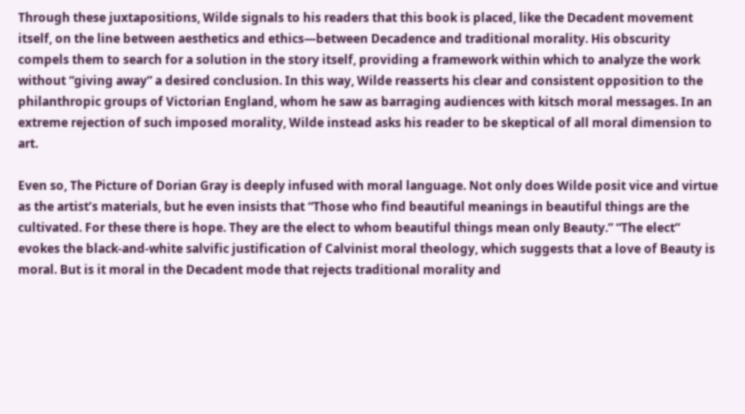Through these juxtapositions, Wilde signals to his readers that this book is placed, like the Decadent movement itself, on the line between aesthetics and ethics—between Decadence and traditional morality. His obscurity compels them to search for a solution in the story itself, providing a framework within which to analyze the work without “giving away” a desired conclusion. In this way, Wilde reasserts his clear and consistent opposition to the philanthropic groups of Victorian England, whom he saw as barraging audiences with kitsch moral messages. In an extreme rejection of such imposed morality, Wilde instead asks his reader to be skeptical of all moral dimension to art.

Even so, The Picture of Dorian Gray is deeply infused with moral language. Not only does Wilde posit vice and virtue as the artist’s materials, but he even insists that “Those who find beautiful meanings in beautiful things are the cultivated. For these there is hope. They are the elect to whom beautiful things mean only Beauty.” “The elect” evokes the black-and-white salvific justification of Calvinist moral theology, which suggests that a love of Beauty is moral. But is it moral in the Decadent mode that rejects traditional morality and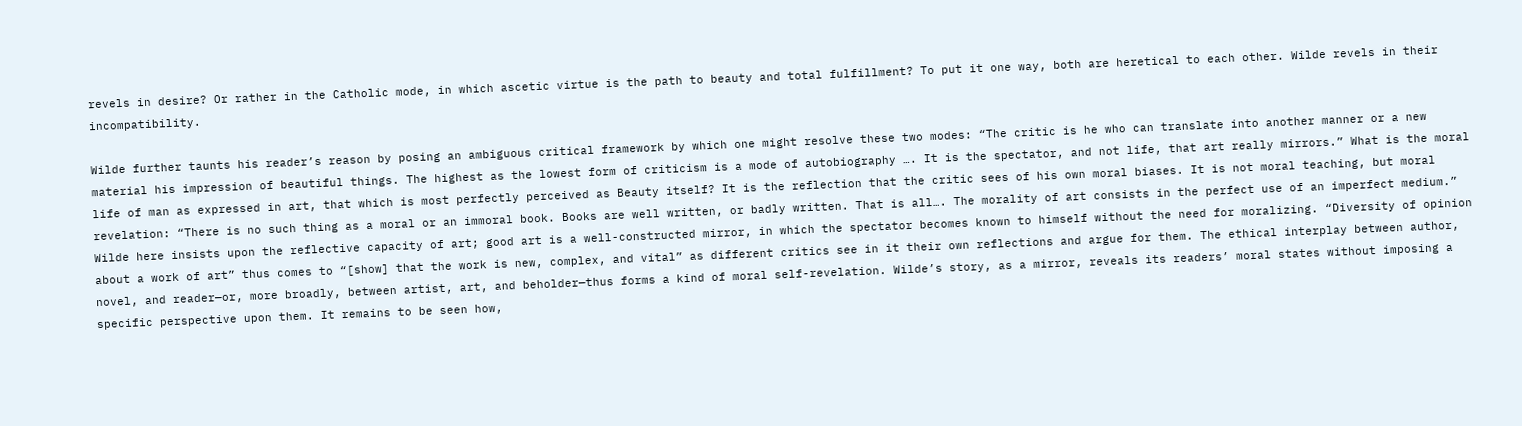revels in desire? Or rather in the Catholic mode, in which ascetic virtue is the path to beauty and total fulfillment? To put it one way, both are heretical to each other. Wilde revels in their incompatibility.

Wilde further taunts his reader’s reason by posing an ambiguous critical framework by which one might resolve these two modes: “The critic is he who can translate into another manner or a new material his impression of beautiful things. The highest as the lowest form of criticism is a mode of autobiography …. It is the spectator, and not life, that art really mirrors.” What is the moral life of man as expressed in art, that which is most perfectly perceived as Beauty itself? It is the reflection that the critic sees of his own moral biases. It is not moral teaching, but moral revelation: “There is no such thing as a moral or an immoral book. Books are well written, or badly written. That is all…. The morality of art consists in the perfect use of an imperfect medium.” Wilde here insists upon the reflective capacity of art; good art is a well-constructed mirror, in which the spectator becomes known to himself without the need for moralizing. “Diversity of opinion about a work of art” thus comes to “[show] that the work is new, complex, and vital” as different critics see in it their own reflections and argue for them. The ethical interplay between author, novel, and reader—or, more broadly, between artist, art, and beholder—thus forms a kind of moral self-revelation. Wilde’s story, as a mirror, reveals its readers’ moral states without imposing a specific perspective upon them. It remains to be seen how,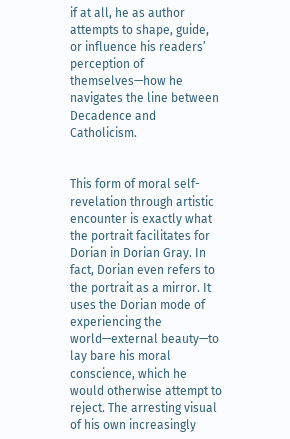if at all, he as author attempts to shape, guide, or influence his readers’ perception of themselves—how he navigates the line between Decadence and Catholicism.


This form of moral self-revelation through artistic encounter is exactly what the portrait facilitates for Dorian in Dorian Gray. In fact, Dorian even refers to the portrait as a mirror. It uses the Dorian mode of experiencing the world—external beauty—to lay bare his moral conscience, which he would otherwise attempt to reject. The arresting visual of his own increasingly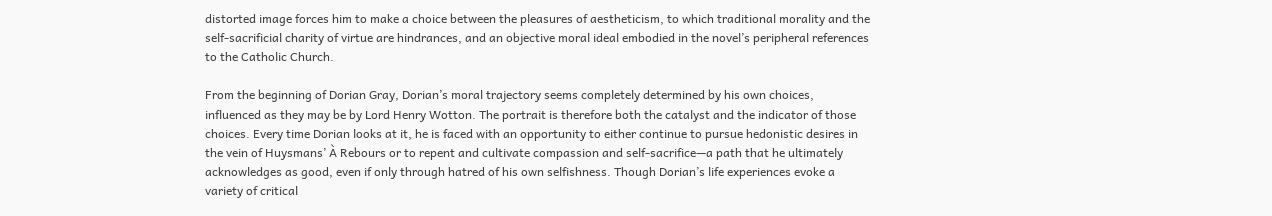distorted image forces him to make a choice between the pleasures of aestheticism, to which traditional morality and the self-sacrificial charity of virtue are hindrances, and an objective moral ideal embodied in the novel’s peripheral references to the Catholic Church.

From the beginning of Dorian Gray, Dorian’s moral trajectory seems completely determined by his own choices, influenced as they may be by Lord Henry Wotton. The portrait is therefore both the catalyst and the indicator of those choices. Every time Dorian looks at it, he is faced with an opportunity to either continue to pursue hedonistic desires in the vein of Huysmans’ À Rebours or to repent and cultivate compassion and self-sacrifice—a path that he ultimately acknowledges as good, even if only through hatred of his own selfishness. Though Dorian’s life experiences evoke a variety of critical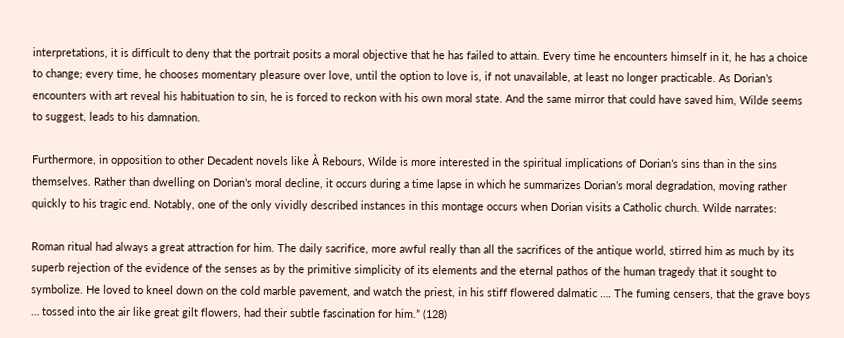interpretations, it is difficult to deny that the portrait posits a moral objective that he has failed to attain. Every time he encounters himself in it, he has a choice to change; every time, he chooses momentary pleasure over love, until the option to love is, if not unavailable, at least no longer practicable. As Dorian’s encounters with art reveal his habituation to sin, he is forced to reckon with his own moral state. And the same mirror that could have saved him, Wilde seems to suggest, leads to his damnation.

Furthermore, in opposition to other Decadent novels like À Rebours, Wilde is more interested in the spiritual implications of Dorian’s sins than in the sins themselves. Rather than dwelling on Dorian’s moral decline, it occurs during a time lapse in which he summarizes Dorian’s moral degradation, moving rather quickly to his tragic end. Notably, one of the only vividly described instances in this montage occurs when Dorian visits a Catholic church. Wilde narrates:

Roman ritual had always a great attraction for him. The daily sacrifice, more awful really than all the sacrifices of the antique world, stirred him as much by its superb rejection of the evidence of the senses as by the primitive simplicity of its elements and the eternal pathos of the human tragedy that it sought to symbolize. He loved to kneel down on the cold marble pavement, and watch the priest, in his stiff flowered dalmatic …. The fuming censers, that the grave boys … tossed into the air like great gilt flowers, had their subtle fascination for him.” (128)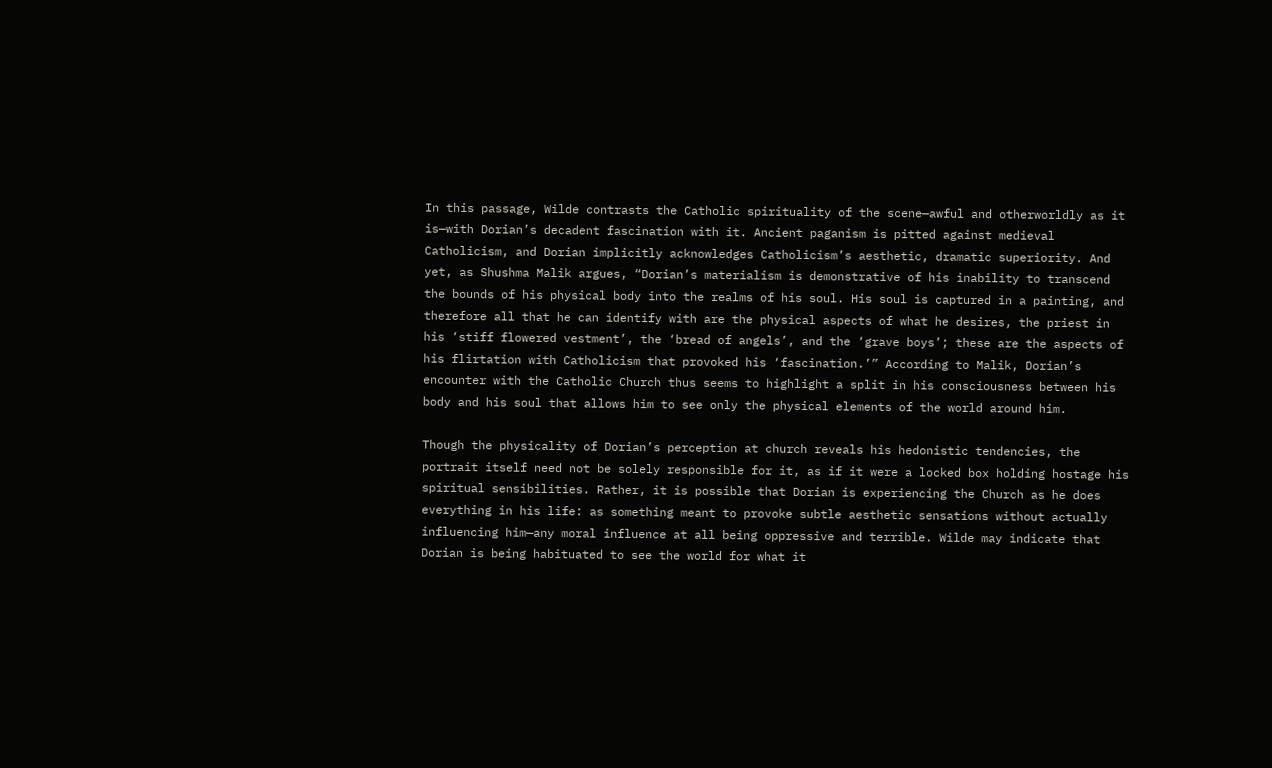In this passage, Wilde contrasts the Catholic spirituality of the scene—awful and otherworldly as it is—with Dorian’s decadent fascination with it. Ancient paganism is pitted against medieval Catholicism, and Dorian implicitly acknowledges Catholicism’s aesthetic, dramatic superiority. And yet, as Shushma Malik argues, “Dorian’s materialism is demonstrative of his inability to transcend the bounds of his physical body into the realms of his soul. His soul is captured in a painting, and therefore all that he can identify with are the physical aspects of what he desires, the priest in his ‘stiff flowered vestment’, the ‘bread of angels’, and the ‘grave boys’; these are the aspects of his flirtation with Catholicism that provoked his ‘fascination.’” According to Malik, Dorian’s encounter with the Catholic Church thus seems to highlight a split in his consciousness between his body and his soul that allows him to see only the physical elements of the world around him.

Though the physicality of Dorian’s perception at church reveals his hedonistic tendencies, the portrait itself need not be solely responsible for it, as if it were a locked box holding hostage his spiritual sensibilities. Rather, it is possible that Dorian is experiencing the Church as he does everything in his life: as something meant to provoke subtle aesthetic sensations without actually influencing him—any moral influence at all being oppressive and terrible. Wilde may indicate that Dorian is being habituated to see the world for what it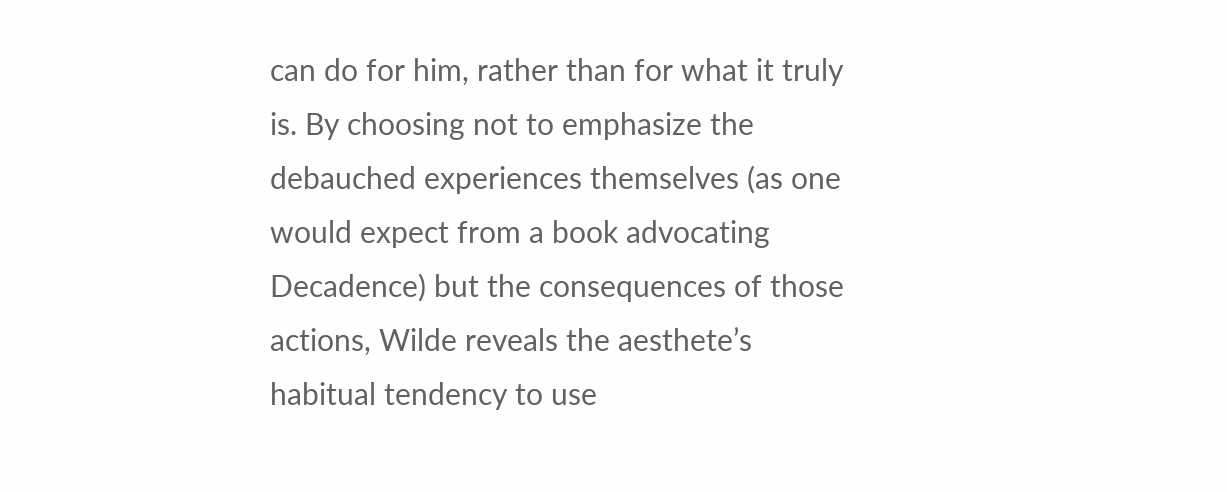can do for him, rather than for what it truly is. By choosing not to emphasize the debauched experiences themselves (as one would expect from a book advocating Decadence) but the consequences of those actions, Wilde reveals the aesthete’s habitual tendency to use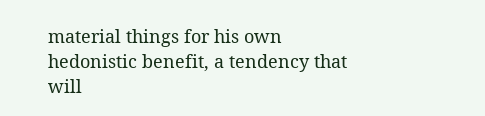material things for his own hedonistic benefit, a tendency that will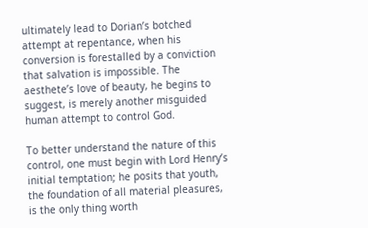ultimately lead to Dorian’s botched attempt at repentance, when his conversion is forestalled by a conviction that salvation is impossible. The aesthete’s love of beauty, he begins to suggest, is merely another misguided human attempt to control God.

To better understand the nature of this control, one must begin with Lord Henry’s initial temptation; he posits that youth, the foundation of all material pleasures, is the only thing worth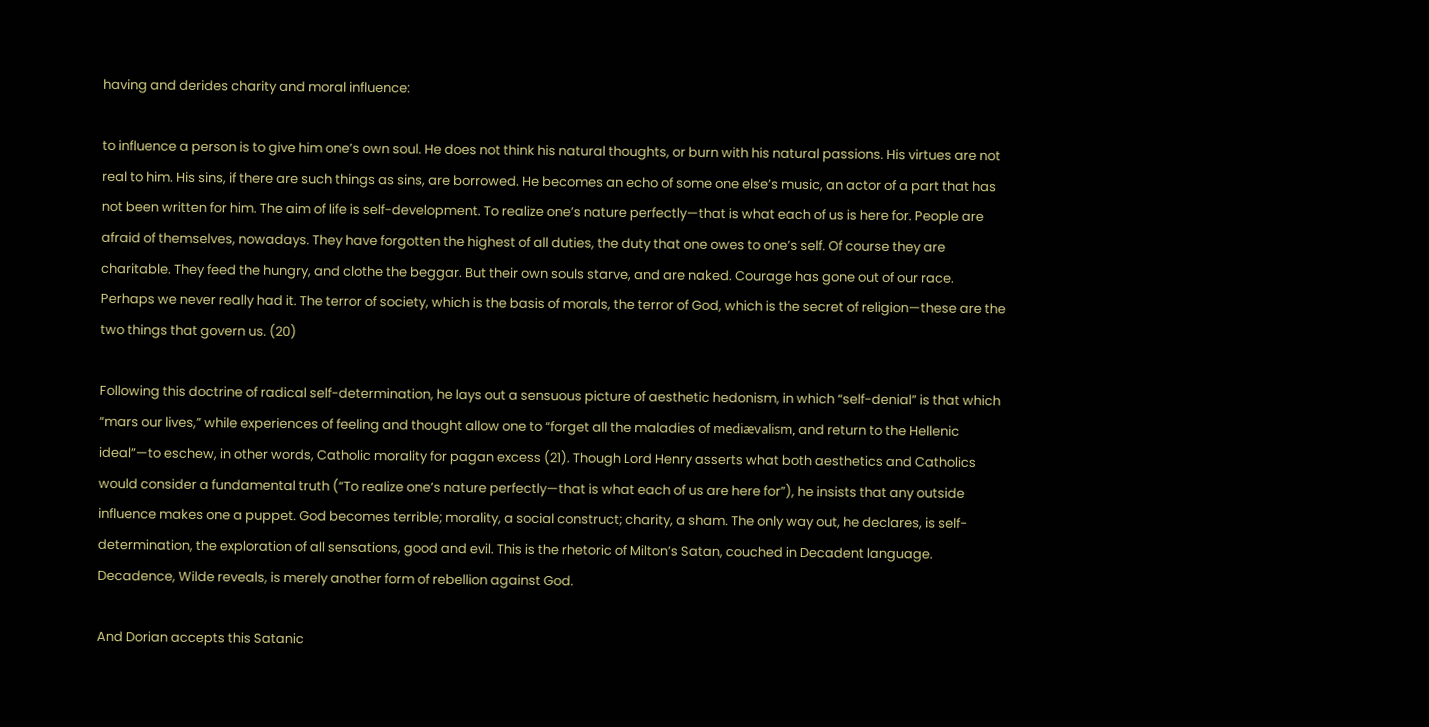having and derides charity and moral influence:

to influence a person is to give him one’s own soul. He does not think his natural thoughts, or burn with his natural passions. His virtues are not real to him. His sins, if there are such things as sins, are borrowed. He becomes an echo of some one else’s music, an actor of a part that has not been written for him. The aim of life is self-development. To realize one’s nature perfectly—that is what each of us is here for. People are afraid of themselves, nowadays. They have forgotten the highest of all duties, the duty that one owes to one’s self. Of course they are charitable. They feed the hungry, and clothe the beggar. But their own souls starve, and are naked. Courage has gone out of our race. Perhaps we never really had it. The terror of society, which is the basis of morals, the terror of God, which is the secret of religion—these are the two things that govern us. (20)

Following this doctrine of radical self-determination, he lays out a sensuous picture of aesthetic hedonism, in which “self-denial” is that which “mars our lives,” while experiences of feeling and thought allow one to “forget all the maladies of mediævalism, and return to the Hellenic ideal”—to eschew, in other words, Catholic morality for pagan excess (21). Though Lord Henry asserts what both aesthetics and Catholics would consider a fundamental truth (“To realize one’s nature perfectly—that is what each of us are here for”), he insists that any outside influence makes one a puppet. God becomes terrible; morality, a social construct; charity, a sham. The only way out, he declares, is self-determination, the exploration of all sensations, good and evil. This is the rhetoric of Milton’s Satan, couched in Decadent language. Decadence, Wilde reveals, is merely another form of rebellion against God.

And Dorian accepts this Satanic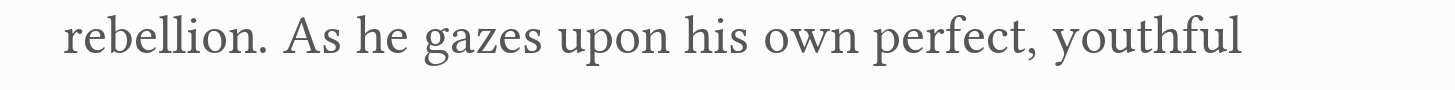rebellion. As he gazes upon his own perfect, youthful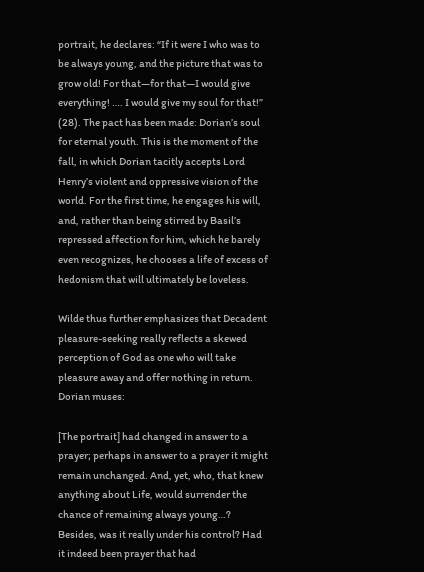portrait, he declares: “If it were I who was to be always young, and the picture that was to grow old! For that—for that—I would give everything! …. I would give my soul for that!” (28). The pact has been made: Dorian’s soul for eternal youth. This is the moment of the fall, in which Dorian tacitly accepts Lord Henry’s violent and oppressive vision of the world. For the first time, he engages his will, and, rather than being stirred by Basil’s repressed affection for him, which he barely even recognizes, he chooses a life of excess of hedonism that will ultimately be loveless.

Wilde thus further emphasizes that Decadent pleasure-seeking really reflects a skewed perception of God as one who will take pleasure away and offer nothing in return. Dorian muses:

[The portrait] had changed in answer to a prayer; perhaps in answer to a prayer it might remain unchanged. And, yet, who, that knew anything about Life, would surrender the chance of remaining always young…? Besides, was it really under his control? Had it indeed been prayer that had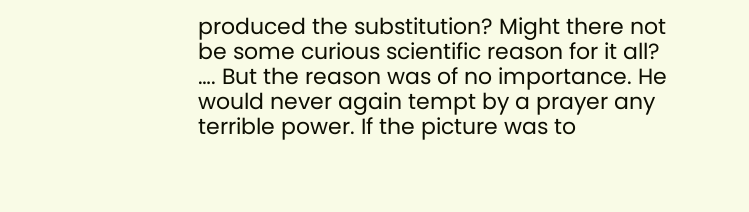produced the substitution? Might there not be some curious scientific reason for it all? …. But the reason was of no importance. He would never again tempt by a prayer any terrible power. If the picture was to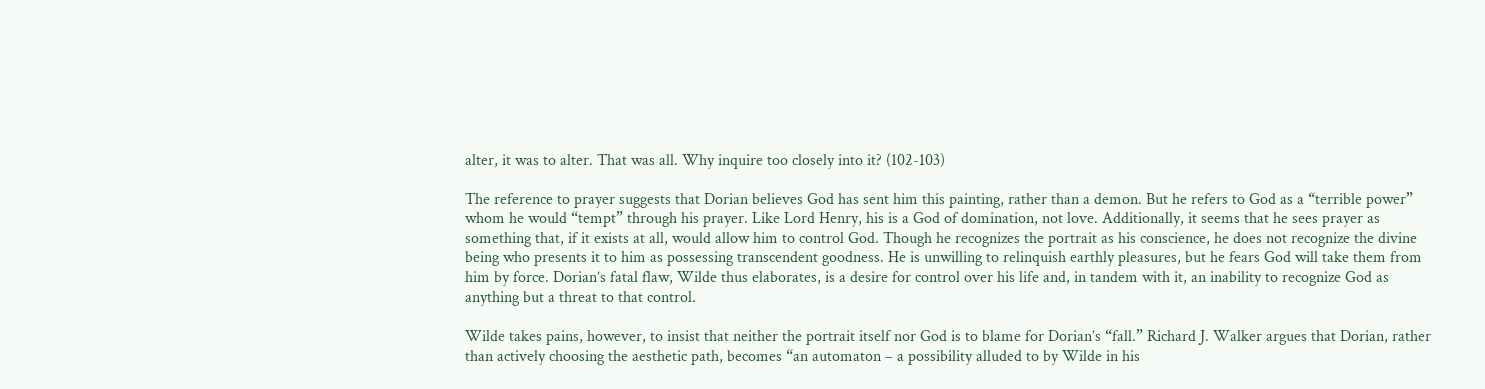alter, it was to alter. That was all. Why inquire too closely into it? (102-103)

The reference to prayer suggests that Dorian believes God has sent him this painting, rather than a demon. But he refers to God as a “terrible power” whom he would “tempt” through his prayer. Like Lord Henry, his is a God of domination, not love. Additionally, it seems that he sees prayer as something that, if it exists at all, would allow him to control God. Though he recognizes the portrait as his conscience, he does not recognize the divine being who presents it to him as possessing transcendent goodness. He is unwilling to relinquish earthly pleasures, but he fears God will take them from him by force. Dorian’s fatal flaw, Wilde thus elaborates, is a desire for control over his life and, in tandem with it, an inability to recognize God as anything but a threat to that control.

Wilde takes pains, however, to insist that neither the portrait itself nor God is to blame for Dorian’s “fall.” Richard J. Walker argues that Dorian, rather than actively choosing the aesthetic path, becomes “an automaton – a possibility alluded to by Wilde in his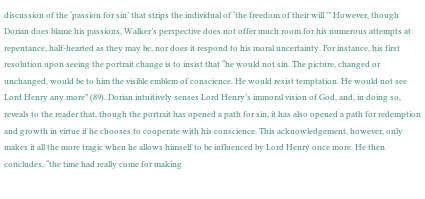discussion of the ‘passion for sin’ that strips the individual of ‘the freedom of their will.’” However, though Dorian does blame his passions, Walker’s perspective does not offer much room for his numerous attempts at repentance, half-hearted as they may be, nor does it respond to his moral uncertainty. For instance, his first resolution upon seeing the portrait change is to insist that “he would not sin. The picture, changed or unchanged, would be to him the visible emblem of conscience. He would resist temptation. He would not see Lord Henry any more” (89). Dorian intuitively senses Lord Henry’s immoral vision of God, and, in doing so, reveals to the reader that, though the portrait has opened a path for sin, it has also opened a path for redemption and growth in virtue if he chooses to cooperate with his conscience. This acknowledgement, however, only makes it all the more tragic when he allows himself to be influenced by Lord Henry once more. He then concludes, “the time had really come for making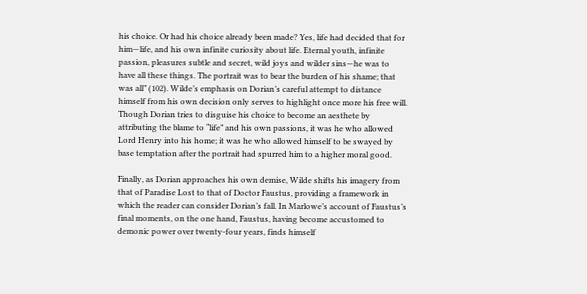his choice. Or had his choice already been made? Yes, life had decided that for him—life, and his own infinite curiosity about life. Eternal youth, infinite passion, pleasures subtle and secret, wild joys and wilder sins—he was to have all these things. The portrait was to bear the burden of his shame; that was all” (102). Wilde’s emphasis on Dorian’s careful attempt to distance himself from his own decision only serves to highlight once more his free will. Though Dorian tries to disguise his choice to become an aesthete by attributing the blame to “life” and his own passions, it was he who allowed Lord Henry into his home; it was he who allowed himself to be swayed by base temptation after the portrait had spurred him to a higher moral good.

Finally, as Dorian approaches his own demise, Wilde shifts his imagery from that of Paradise Lost to that of Doctor Faustus, providing a framework in which the reader can consider Dorian’s fall. In Marlowe’s account of Faustus’s final moments, on the one hand, Faustus, having become accustomed to demonic power over twenty-four years, finds himself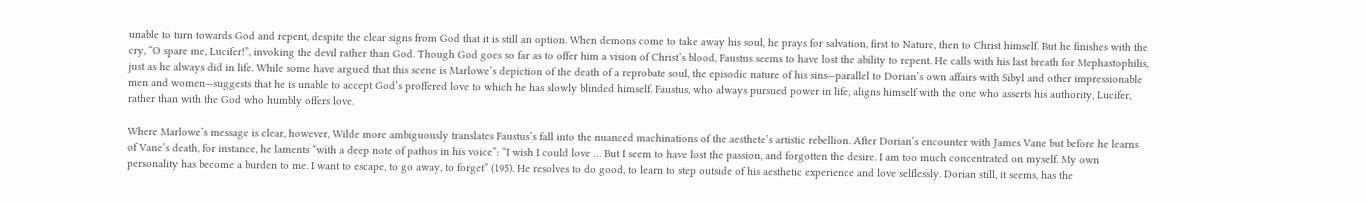unable to turn towards God and repent, despite the clear signs from God that it is still an option. When demons come to take away his soul, he prays for salvation, first to Nature, then to Christ himself. But he finishes with the cry, “O spare me, Lucifer!”, invoking the devil rather than God. Though God goes so far as to offer him a vision of Christ’s blood, Faustus seems to have lost the ability to repent. He calls with his last breath for Mephastophilis, just as he always did in life. While some have argued that this scene is Marlowe’s depiction of the death of a reprobate soul, the episodic nature of his sins—parallel to Dorian’s own affairs with Sibyl and other impressionable men and women—suggests that he is unable to accept God’s proffered love to which he has slowly blinded himself. Faustus, who always pursued power in life, aligns himself with the one who asserts his authority, Lucifer, rather than with the God who humbly offers love.

Where Marlowe’s message is clear, however, Wilde more ambiguously translates Faustus’s fall into the nuanced machinations of the aesthete’s artistic rebellion. After Dorian’s encounter with James Vane but before he learns of Vane’s death, for instance, he laments “with a deep note of pathos in his voice”: “I wish I could love … But I seem to have lost the passion, and forgotten the desire. I am too much concentrated on myself. My own personality has become a burden to me. I want to escape, to go away, to forget” (195). He resolves to do good, to learn to step outside of his aesthetic experience and love selflessly. Dorian still, it seems, has the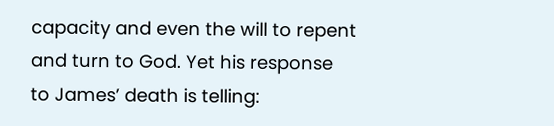capacity and even the will to repent and turn to God. Yet his response to James’ death is telling: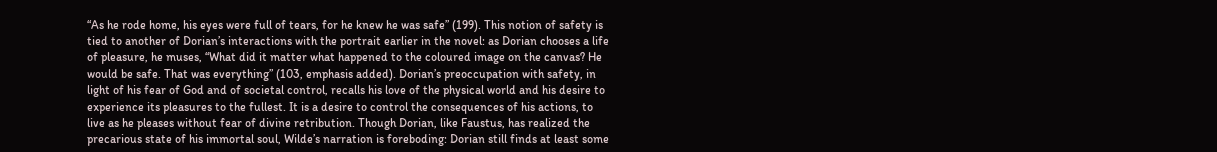“As he rode home, his eyes were full of tears, for he knew he was safe” (199). This notion of safety is tied to another of Dorian’s interactions with the portrait earlier in the novel: as Dorian chooses a life of pleasure, he muses, “What did it matter what happened to the coloured image on the canvas? He would be safe. That was everything” (103, emphasis added). Dorian’s preoccupation with safety, in light of his fear of God and of societal control, recalls his love of the physical world and his desire to experience its pleasures to the fullest. It is a desire to control the consequences of his actions, to live as he pleases without fear of divine retribution. Though Dorian, like Faustus, has realized the precarious state of his immortal soul, Wilde’s narration is foreboding: Dorian still finds at least some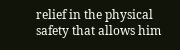relief in the physical safety that allows him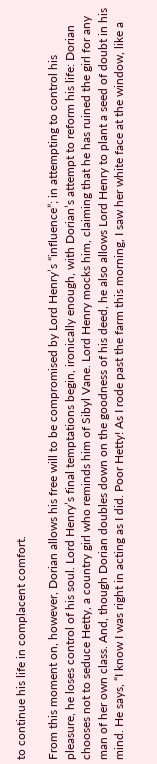to continue his life in complacent comfort.

From this moment on, however, Dorian allows his free will to be compromised by Lord Henry’s “influence”; in attempting to control his pleasure, he loses control of his soul. Lord Henry’s final temptations begin, ironically enough, with Dorian’s attempt to reform his life: Dorian chooses not to seduce Hetty, a country girl who reminds him of Sibyl Vane. Lord Henry mocks him, claiming that he has ruined the girl for any man of her own class. And, though Dorian doubles down on the goodness of his deed, he also allows Lord Henry to plant a seed of doubt in his mind. He says, “I know I was right in acting as I did. Poor Hetty! As I rode past the farm this morning, I saw her white face at the window, like a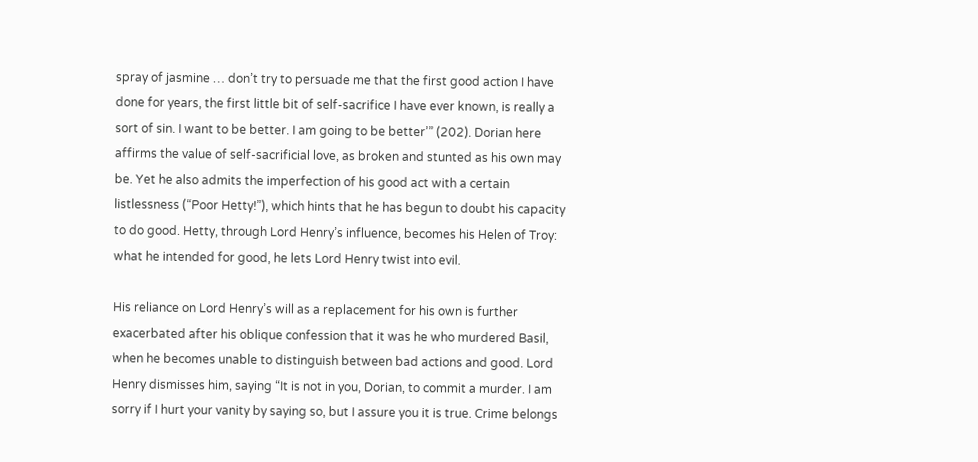spray of jasmine … don’t try to persuade me that the first good action I have done for years, the first little bit of self-sacrifice I have ever known, is really a sort of sin. I want to be better. I am going to be better’” (202). Dorian here affirms the value of self-sacrificial love, as broken and stunted as his own may be. Yet he also admits the imperfection of his good act with a certain listlessness (“Poor Hetty!”), which hints that he has begun to doubt his capacity to do good. Hetty, through Lord Henry’s influence, becomes his Helen of Troy: what he intended for good, he lets Lord Henry twist into evil.

His reliance on Lord Henry’s will as a replacement for his own is further exacerbated after his oblique confession that it was he who murdered Basil, when he becomes unable to distinguish between bad actions and good. Lord Henry dismisses him, saying “It is not in you, Dorian, to commit a murder. I am sorry if I hurt your vanity by saying so, but I assure you it is true. Crime belongs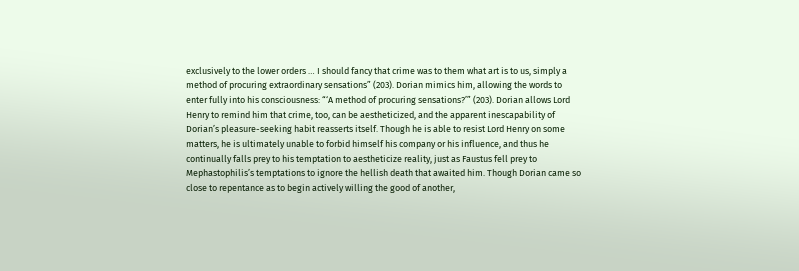exclusively to the lower orders … I should fancy that crime was to them what art is to us, simply a method of procuring extraordinary sensations” (203). Dorian mimics him, allowing the words to enter fully into his consciousness: “‘A method of procuring sensations?’” (203). Dorian allows Lord Henry to remind him that crime, too, can be aestheticized, and the apparent inescapability of Dorian’s pleasure-seeking habit reasserts itself. Though he is able to resist Lord Henry on some matters, he is ultimately unable to forbid himself his company or his influence, and thus he continually falls prey to his temptation to aestheticize reality, just as Faustus fell prey to Mephastophilis’s temptations to ignore the hellish death that awaited him. Though Dorian came so close to repentance as to begin actively willing the good of another,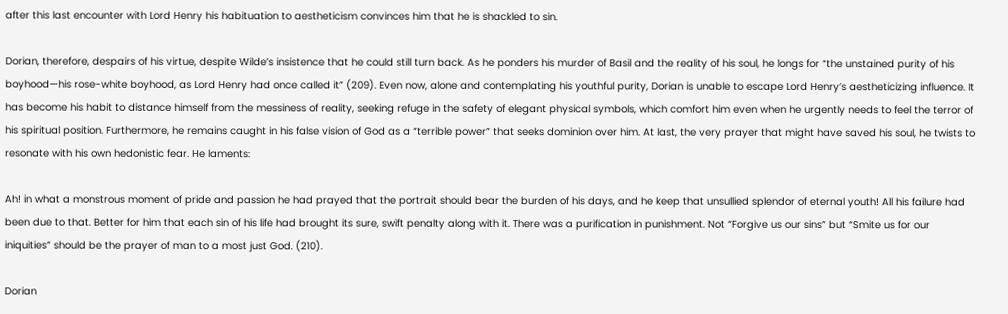after this last encounter with Lord Henry his habituation to aestheticism convinces him that he is shackled to sin.

Dorian, therefore, despairs of his virtue, despite Wilde’s insistence that he could still turn back. As he ponders his murder of Basil and the reality of his soul, he longs for “the unstained purity of his boyhood—his rose-white boyhood, as Lord Henry had once called it” (209). Even now, alone and contemplating his youthful purity, Dorian is unable to escape Lord Henry’s aestheticizing influence. It has become his habit to distance himself from the messiness of reality, seeking refuge in the safety of elegant physical symbols, which comfort him even when he urgently needs to feel the terror of his spiritual position. Furthermore, he remains caught in his false vision of God as a “terrible power” that seeks dominion over him. At last, the very prayer that might have saved his soul, he twists to resonate with his own hedonistic fear. He laments:

Ah! in what a monstrous moment of pride and passion he had prayed that the portrait should bear the burden of his days, and he keep that unsullied splendor of eternal youth! All his failure had been due to that. Better for him that each sin of his life had brought its sure, swift penalty along with it. There was a purification in punishment. Not “Forgive us our sins” but “Smite us for our iniquities” should be the prayer of man to a most just God. (210).

Dorian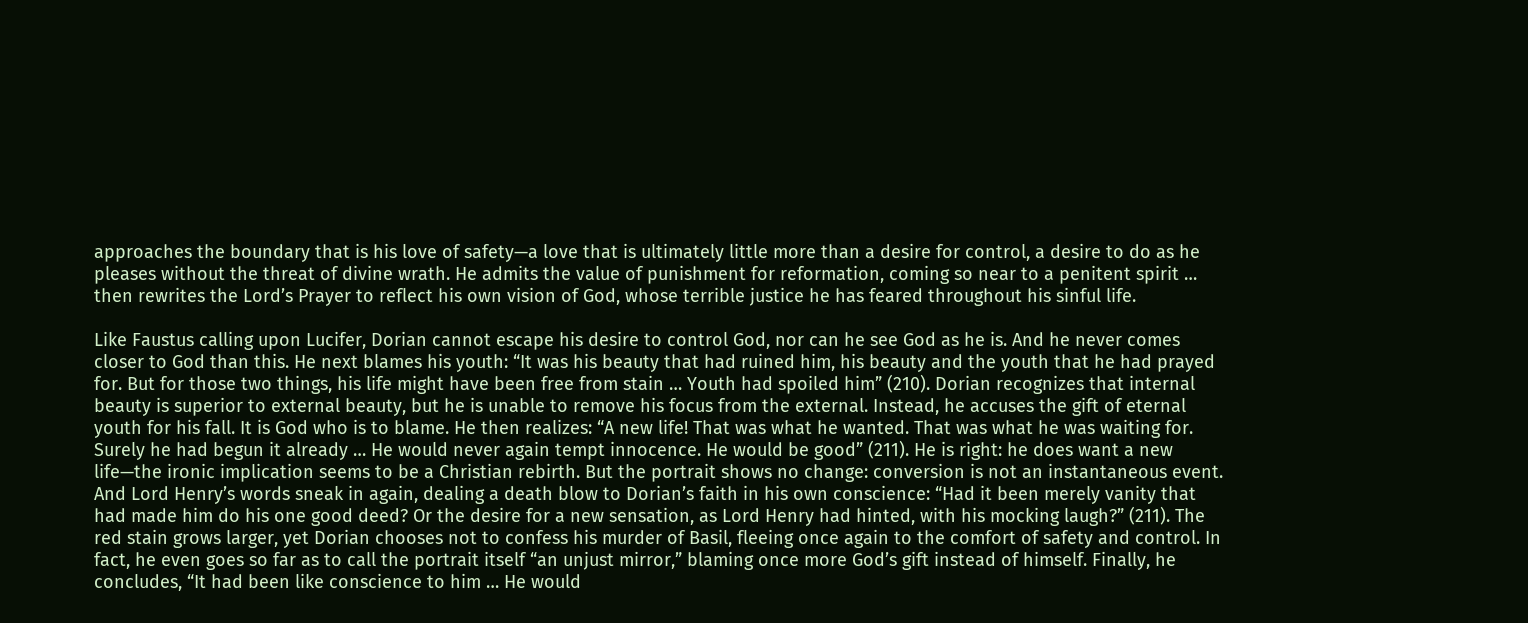approaches the boundary that is his love of safety—a love that is ultimately little more than a desire for control, a desire to do as he pleases without the threat of divine wrath. He admits the value of punishment for reformation, coming so near to a penitent spirit … then rewrites the Lord’s Prayer to reflect his own vision of God, whose terrible justice he has feared throughout his sinful life.

Like Faustus calling upon Lucifer, Dorian cannot escape his desire to control God, nor can he see God as he is. And he never comes closer to God than this. He next blames his youth: “It was his beauty that had ruined him, his beauty and the youth that he had prayed for. But for those two things, his life might have been free from stain … Youth had spoiled him” (210). Dorian recognizes that internal beauty is superior to external beauty, but he is unable to remove his focus from the external. Instead, he accuses the gift of eternal youth for his fall. It is God who is to blame. He then realizes: “A new life! That was what he wanted. That was what he was waiting for. Surely he had begun it already … He would never again tempt innocence. He would be good” (211). He is right: he does want a new life—the ironic implication seems to be a Christian rebirth. But the portrait shows no change: conversion is not an instantaneous event. And Lord Henry’s words sneak in again, dealing a death blow to Dorian’s faith in his own conscience: “Had it been merely vanity that had made him do his one good deed? Or the desire for a new sensation, as Lord Henry had hinted, with his mocking laugh?” (211). The red stain grows larger, yet Dorian chooses not to confess his murder of Basil, fleeing once again to the comfort of safety and control. In fact, he even goes so far as to call the portrait itself “an unjust mirror,” blaming once more God’s gift instead of himself. Finally, he concludes, “It had been like conscience to him … He would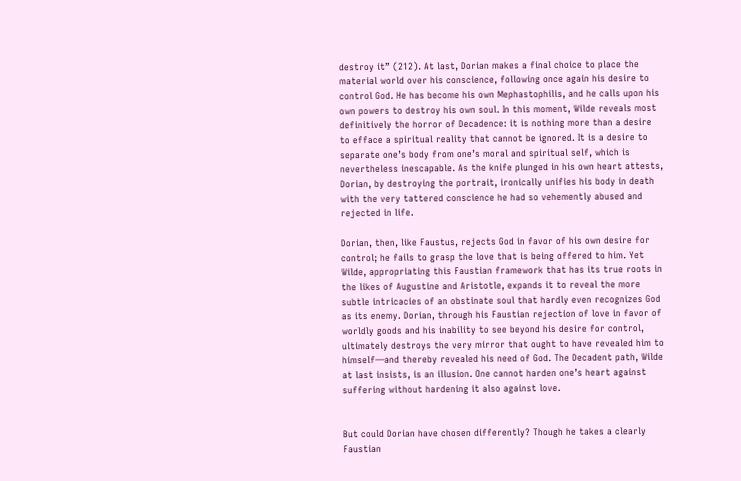destroy it” (212). At last, Dorian makes a final choice to place the material world over his conscience, following once again his desire to control God. He has become his own Mephastophilis, and he calls upon his own powers to destroy his own soul. In this moment, Wilde reveals most definitively the horror of Decadence: it is nothing more than a desire to efface a spiritual reality that cannot be ignored. It is a desire to separate one’s body from one’s moral and spiritual self, which is nevertheless inescapable. As the knife plunged in his own heart attests, Dorian, by destroying the portrait, ironically unifies his body in death with the very tattered conscience he had so vehemently abused and rejected in life.

Dorian, then, like Faustus, rejects God in favor of his own desire for control; he fails to grasp the love that is being offered to him. Yet Wilde, appropriating this Faustian framework that has its true roots in the likes of Augustine and Aristotle, expands it to reveal the more subtle intricacies of an obstinate soul that hardly even recognizes God as its enemy. Dorian, through his Faustian rejection of love in favor of worldly goods and his inability to see beyond his desire for control, ultimately destroys the very mirror that ought to have revealed him to himself—and thereby revealed his need of God. The Decadent path, Wilde at last insists, is an illusion. One cannot harden one’s heart against suffering without hardening it also against love.


But could Dorian have chosen differently? Though he takes a clearly Faustian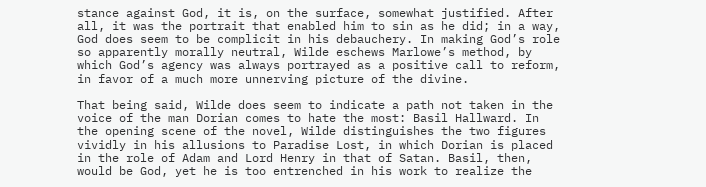stance against God, it is, on the surface, somewhat justified. After all, it was the portrait that enabled him to sin as he did; in a way, God does seem to be complicit in his debauchery. In making God’s role so apparently morally neutral, Wilde eschews Marlowe’s method, by which God’s agency was always portrayed as a positive call to reform, in favor of a much more unnerving picture of the divine.

That being said, Wilde does seem to indicate a path not taken in the voice of the man Dorian comes to hate the most: Basil Hallward. In the opening scene of the novel, Wilde distinguishes the two figures vividly in his allusions to Paradise Lost, in which Dorian is placed in the role of Adam and Lord Henry in that of Satan. Basil, then, would be God, yet he is too entrenched in his work to realize the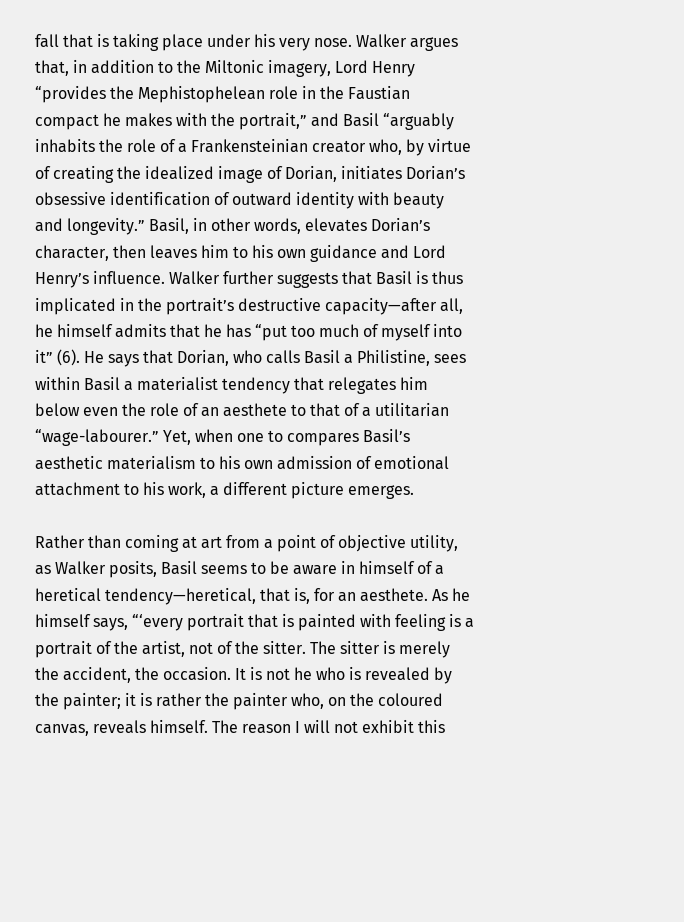fall that is taking place under his very nose. Walker argues that, in addition to the Miltonic imagery, Lord Henry “provides the Mephistophelean role in the Faustian compact he makes with the portrait,” and Basil “arguably inhabits the role of a Frankensteinian creator who, by virtue of creating the idealized image of Dorian, initiates Dorian’s obsessive identification of outward identity with beauty and longevity.” Basil, in other words, elevates Dorian’s character, then leaves him to his own guidance and Lord Henry’s influence. Walker further suggests that Basil is thus implicated in the portrait’s destructive capacity—after all, he himself admits that he has “put too much of myself into it” (6). He says that Dorian, who calls Basil a Philistine, sees within Basil a materialist tendency that relegates him below even the role of an aesthete to that of a utilitarian “wage-labourer.” Yet, when one to compares Basil’s aesthetic materialism to his own admission of emotional attachment to his work, a different picture emerges.

Rather than coming at art from a point of objective utility, as Walker posits, Basil seems to be aware in himself of a heretical tendency—heretical, that is, for an aesthete. As he himself says, “‘every portrait that is painted with feeling is a portrait of the artist, not of the sitter. The sitter is merely the accident, the occasion. It is not he who is revealed by the painter; it is rather the painter who, on the coloured canvas, reveals himself. The reason I will not exhibit this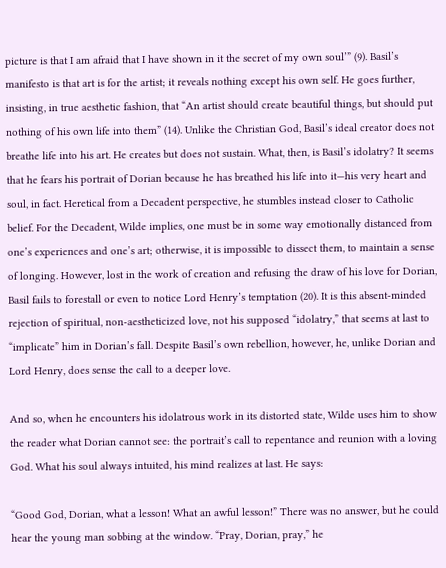picture is that I am afraid that I have shown in it the secret of my own soul’” (9). Basil’s manifesto is that art is for the artist; it reveals nothing except his own self. He goes further, insisting, in true aesthetic fashion, that “An artist should create beautiful things, but should put nothing of his own life into them” (14). Unlike the Christian God, Basil’s ideal creator does not breathe life into his art. He creates but does not sustain. What, then, is Basil’s idolatry? It seems that he fears his portrait of Dorian because he has breathed his life into it—his very heart and soul, in fact. Heretical from a Decadent perspective, he stumbles instead closer to Catholic belief. For the Decadent, Wilde implies, one must be in some way emotionally distanced from one’s experiences and one’s art; otherwise, it is impossible to dissect them, to maintain a sense of longing. However, lost in the work of creation and refusing the draw of his love for Dorian, Basil fails to forestall or even to notice Lord Henry’s temptation (20). It is this absent-minded rejection of spiritual, non-aestheticized love, not his supposed “idolatry,” that seems at last to “implicate” him in Dorian’s fall. Despite Basil’s own rebellion, however, he, unlike Dorian and Lord Henry, does sense the call to a deeper love.

And so, when he encounters his idolatrous work in its distorted state, Wilde uses him to show the reader what Dorian cannot see: the portrait’s call to repentance and reunion with a loving God. What his soul always intuited, his mind realizes at last. He says:

“Good God, Dorian, what a lesson! What an awful lesson!” There was no answer, but he could hear the young man sobbing at the window. “Pray, Dorian, pray,” he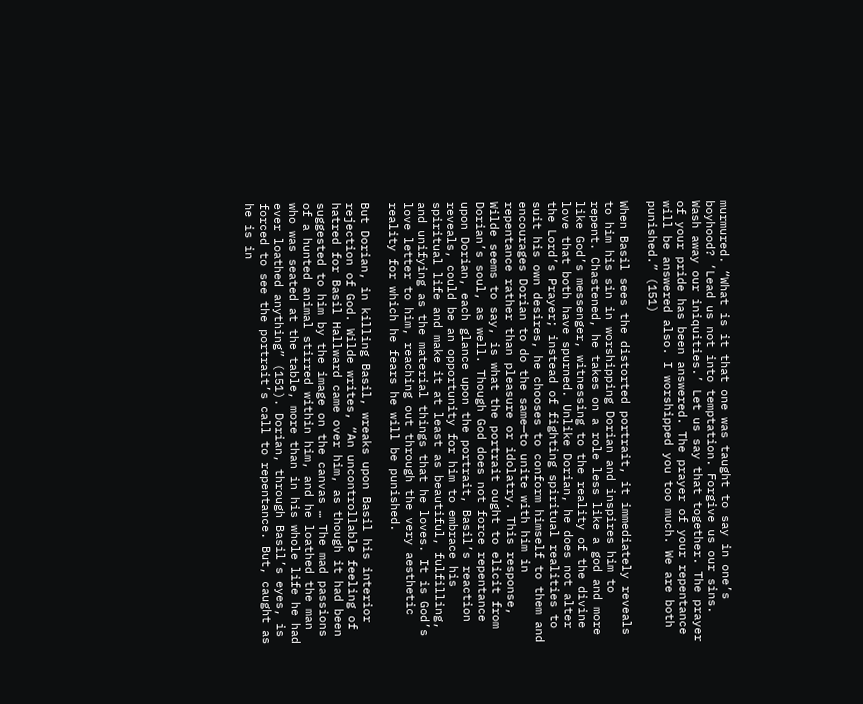murmured. “What is it that one was taught to say in one’s boyhood? ‘Lead us not into temptation. Forgive us our sins. Wash away our iniquities.’ Let us say that together. The prayer of your pride has been answered. The prayer of your repentance will be answered also. I worshipped you too much. We are both punished.” (151)

When Basil sees the distorted portrait, it immediately reveals to him his sin in worshipping Dorian and inspires him to repent. Chastened, he takes on a role less like a god and more like God’s messenger, witnessing to the reality of the divine love that both have spurned. Unlike Dorian, he does not alter the Lord’s Prayer; instead of fighting spiritual realities to suit his own desires, he chooses to conform himself to them and encourages Dorian to do the same—to unite with him in repentance rather than pleasure or idolatry. This response, Wilde seems to say, is what the portrait ought to elicit from Dorian’s soul, as well. Though God does not force repentance upon Dorian, each glance upon the portrait, Basil’s reaction reveals, could be an opportunity for him to embrace his spiritual life and make it at least as beautiful, fulfilling, and unifying as the material things that he loves. It is God’s love letter to him, reaching out through the very aesthetic reality for which he fears he will be punished.

But Dorian, in killing Basil, wreaks upon Basil his interior rejection of God. Wilde writes, “An uncontrollable feeling of hatred for Basil Hallward came over him, as though it had been suggested to him by the image on the canvas … The mad passions of a hunted animal stirred within him, and he loathed the man who was seated at the table, more than in his whole life he had ever loathed anything” (151). Dorian, through Basil’s eyes, is forced to see the portrait’s call to repentance. But, caught as he is in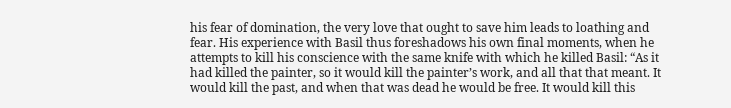his fear of domination, the very love that ought to save him leads to loathing and fear. His experience with Basil thus foreshadows his own final moments, when he attempts to kill his conscience with the same knife with which he killed Basil: “As it had killed the painter, so it would kill the painter’s work, and all that that meant. It would kill the past, and when that was dead he would be free. It would kill this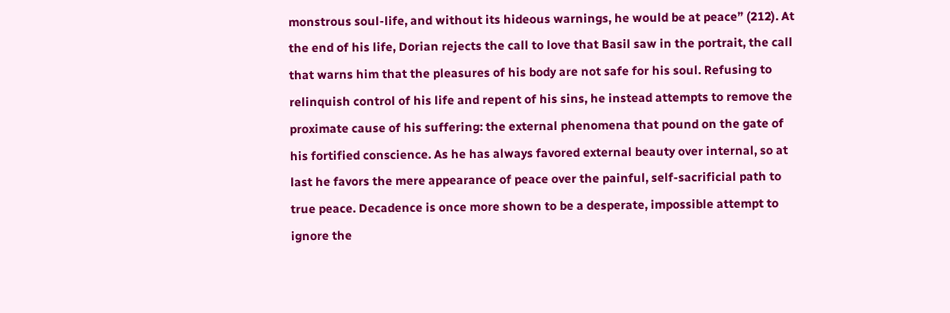monstrous soul-life, and without its hideous warnings, he would be at peace” (212). At the end of his life, Dorian rejects the call to love that Basil saw in the portrait, the call that warns him that the pleasures of his body are not safe for his soul. Refusing to relinquish control of his life and repent of his sins, he instead attempts to remove the proximate cause of his suffering: the external phenomena that pound on the gate of his fortified conscience. As he has always favored external beauty over internal, so at last he favors the mere appearance of peace over the painful, self-sacrificial path to true peace. Decadence is once more shown to be a desperate, impossible attempt to ignore the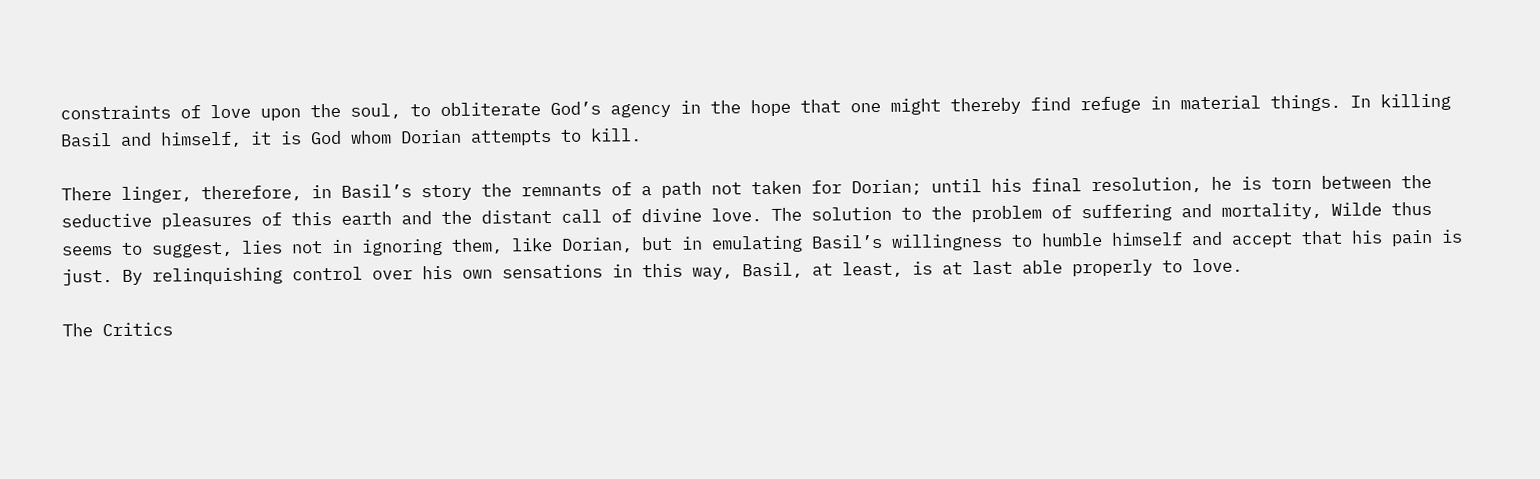constraints of love upon the soul, to obliterate God’s agency in the hope that one might thereby find refuge in material things. In killing Basil and himself, it is God whom Dorian attempts to kill.

There linger, therefore, in Basil’s story the remnants of a path not taken for Dorian; until his final resolution, he is torn between the seductive pleasures of this earth and the distant call of divine love. The solution to the problem of suffering and mortality, Wilde thus seems to suggest, lies not in ignoring them, like Dorian, but in emulating Basil’s willingness to humble himself and accept that his pain is just. By relinquishing control over his own sensations in this way, Basil, at least, is at last able properly to love.

The Critics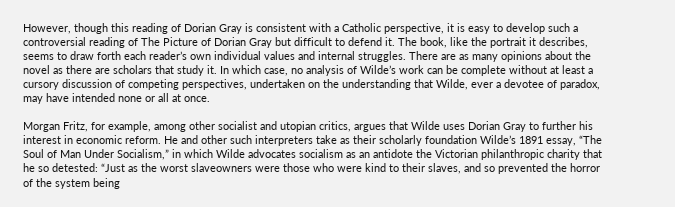However, though this reading of Dorian Gray is consistent with a Catholic perspective, it is easy to develop such a controversial reading of The Picture of Dorian Gray but difficult to defend it. The book, like the portrait it describes, seems to draw forth each reader’s own individual values and internal struggles. There are as many opinions about the novel as there are scholars that study it. In which case, no analysis of Wilde’s work can be complete without at least a cursory discussion of competing perspectives, undertaken on the understanding that Wilde, ever a devotee of paradox, may have intended none or all at once.

Morgan Fritz, for example, among other socialist and utopian critics, argues that Wilde uses Dorian Gray to further his interest in economic reform. He and other such interpreters take as their scholarly foundation Wilde’s 1891 essay, “The Soul of Man Under Socialism,” in which Wilde advocates socialism as an antidote the Victorian philanthropic charity that he so detested: “Just as the worst slaveowners were those who were kind to their slaves, and so prevented the horror of the system being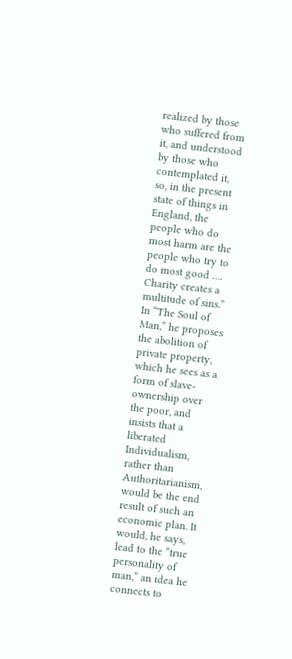realized by those who suffered from it, and understood by those who contemplated it, so, in the present state of things in England, the people who do most harm are the people who try to do most good …. Charity creates a multitude of sins.” In “The Soul of Man,” he proposes the abolition of private property, which he sees as a form of slave-ownership over the poor, and insists that a liberated Individualism, rather than Authoritarianism, would be the end result of such an economic plan. It would, he says, lead to the “true personality of man,” an idea he connects to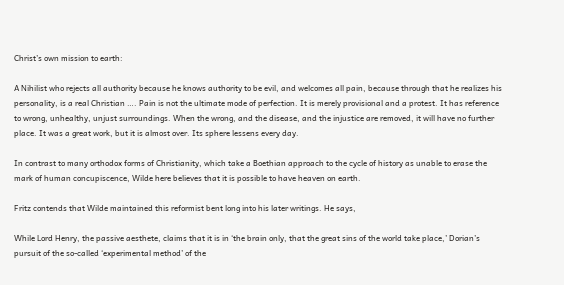Christ’s own mission to earth:

A Nihilist who rejects all authority because he knows authority to be evil, and welcomes all pain, because through that he realizes his personality, is a real Christian …. Pain is not the ultimate mode of perfection. It is merely provisional and a protest. It has reference to wrong, unhealthy, unjust surroundings. When the wrong, and the disease, and the injustice are removed, it will have no further place. It was a great work, but it is almost over. Its sphere lessens every day.

In contrast to many orthodox forms of Christianity, which take a Boethian approach to the cycle of history as unable to erase the mark of human concupiscence, Wilde here believes that it is possible to have heaven on earth.

Fritz contends that Wilde maintained this reformist bent long into his later writings. He says,

While Lord Henry, the passive aesthete, claims that it is in ‘the brain only, that the great sins of the world take place,’ Dorian’s pursuit of the so-called ‘experimental method’ of the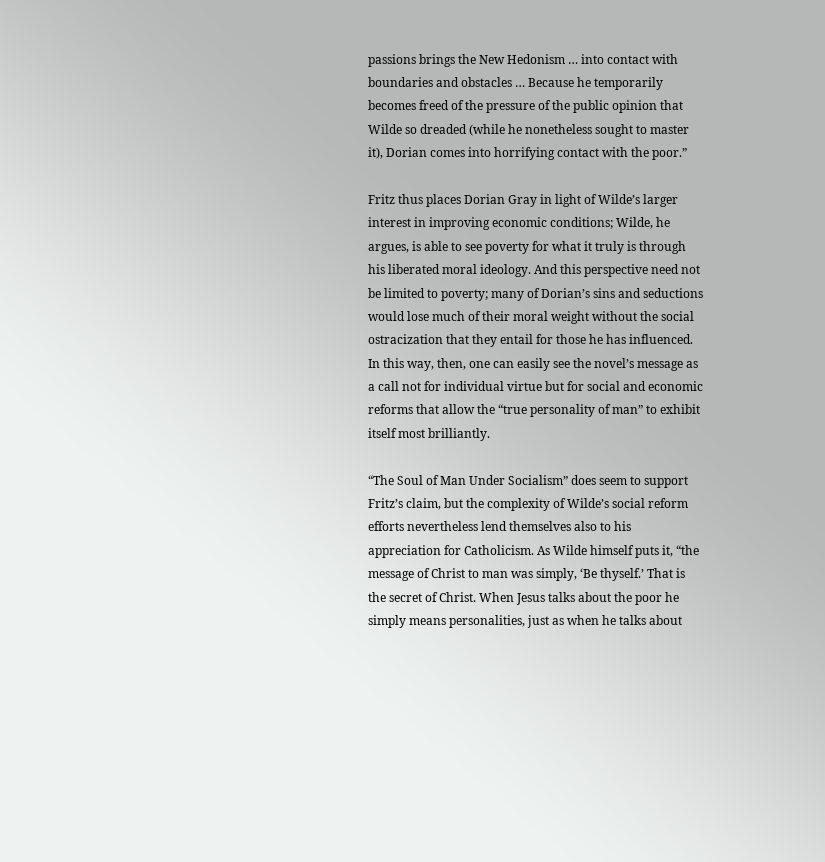passions brings the New Hedonism … into contact with boundaries and obstacles … Because he temporarily becomes freed of the pressure of the public opinion that Wilde so dreaded (while he nonetheless sought to master it), Dorian comes into horrifying contact with the poor.”

Fritz thus places Dorian Gray in light of Wilde’s larger interest in improving economic conditions; Wilde, he argues, is able to see poverty for what it truly is through his liberated moral ideology. And this perspective need not be limited to poverty; many of Dorian’s sins and seductions would lose much of their moral weight without the social ostracization that they entail for those he has influenced. In this way, then, one can easily see the novel’s message as a call not for individual virtue but for social and economic reforms that allow the “true personality of man” to exhibit itself most brilliantly.

“The Soul of Man Under Socialism” does seem to support Fritz’s claim, but the complexity of Wilde’s social reform efforts nevertheless lend themselves also to his appreciation for Catholicism. As Wilde himself puts it, “the message of Christ to man was simply, ‘Be thyself.’ That is the secret of Christ. When Jesus talks about the poor he simply means personalities, just as when he talks about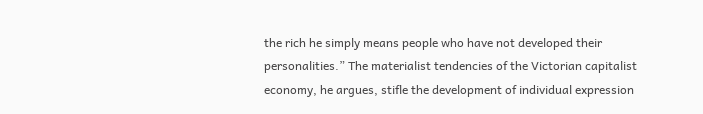the rich he simply means people who have not developed their personalities.” The materialist tendencies of the Victorian capitalist economy, he argues, stifle the development of individual expression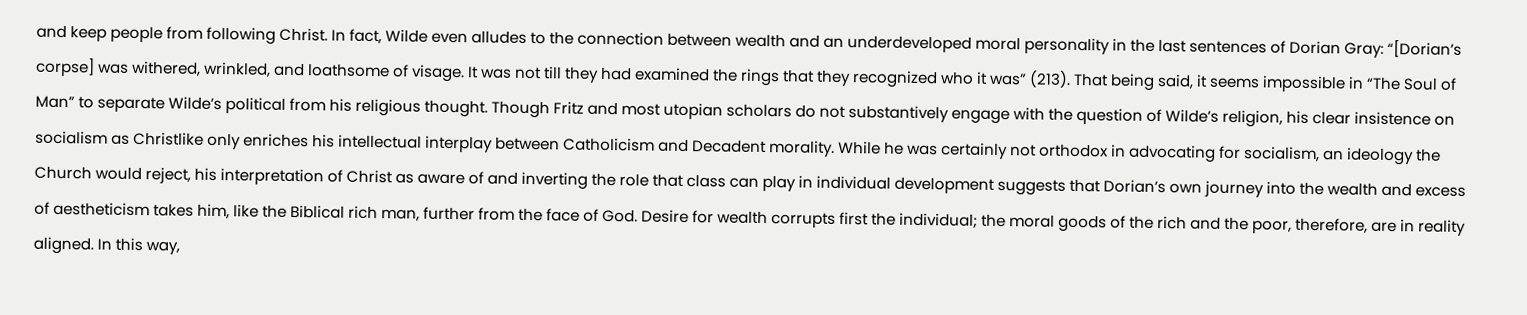and keep people from following Christ. In fact, Wilde even alludes to the connection between wealth and an underdeveloped moral personality in the last sentences of Dorian Gray: “[Dorian’s corpse] was withered, wrinkled, and loathsome of visage. It was not till they had examined the rings that they recognized who it was” (213). That being said, it seems impossible in “The Soul of Man” to separate Wilde’s political from his religious thought. Though Fritz and most utopian scholars do not substantively engage with the question of Wilde’s religion, his clear insistence on socialism as Christlike only enriches his intellectual interplay between Catholicism and Decadent morality. While he was certainly not orthodox in advocating for socialism, an ideology the Church would reject, his interpretation of Christ as aware of and inverting the role that class can play in individual development suggests that Dorian’s own journey into the wealth and excess of aestheticism takes him, like the Biblical rich man, further from the face of God. Desire for wealth corrupts first the individual; the moral goods of the rich and the poor, therefore, are in reality aligned. In this way,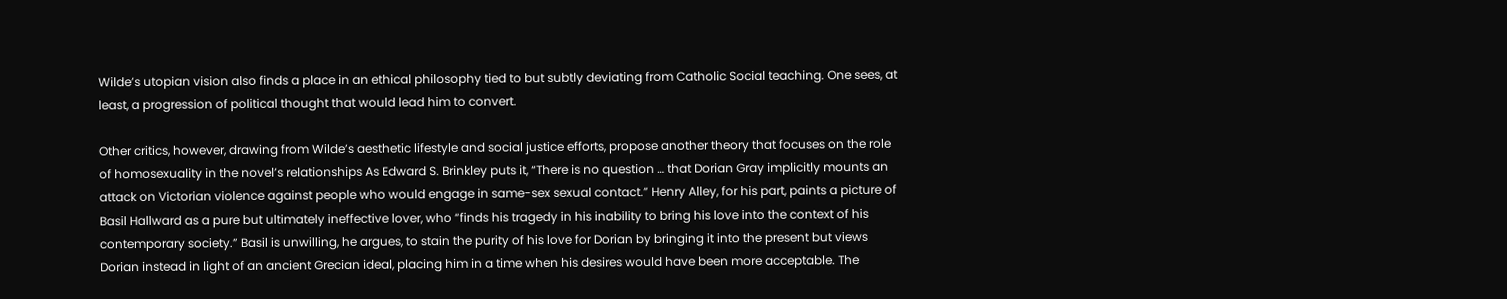Wilde’s utopian vision also finds a place in an ethical philosophy tied to but subtly deviating from Catholic Social teaching. One sees, at least, a progression of political thought that would lead him to convert.

Other critics, however, drawing from Wilde’s aesthetic lifestyle and social justice efforts, propose another theory that focuses on the role of homosexuality in the novel’s relationships As Edward S. Brinkley puts it, “There is no question … that Dorian Gray implicitly mounts an attack on Victorian violence against people who would engage in same-sex sexual contact.” Henry Alley, for his part, paints a picture of Basil Hallward as a pure but ultimately ineffective lover, who “finds his tragedy in his inability to bring his love into the context of his contemporary society.” Basil is unwilling, he argues, to stain the purity of his love for Dorian by bringing it into the present but views Dorian instead in light of an ancient Grecian ideal, placing him in a time when his desires would have been more acceptable. The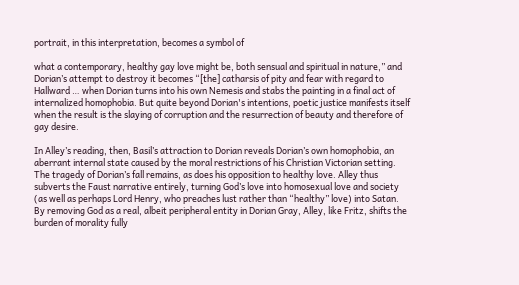portrait, in this interpretation, becomes a symbol of

what a contemporary, healthy gay love might be, both sensual and spiritual in nature,” and Dorian’s attempt to destroy it becomes “[the] catharsis of pity and fear with regard to Hallward … when Dorian turns into his own Nemesis and stabs the painting in a final act of internalized homophobia. But quite beyond Dorian's intentions, poetic justice manifests itself when the result is the slaying of corruption and the resurrection of beauty and therefore of gay desire.

In Alley’s reading, then, Basil’s attraction to Dorian reveals Dorian’s own homophobia, an aberrant internal state caused by the moral restrictions of his Christian Victorian setting. The tragedy of Dorian’s fall remains, as does his opposition to healthy love. Alley thus subverts the Faust narrative entirely, turning God’s love into homosexual love and society (as well as perhaps Lord Henry, who preaches lust rather than “healthy” love) into Satan. By removing God as a real, albeit peripheral entity in Dorian Gray, Alley, like Fritz, shifts the burden of morality fully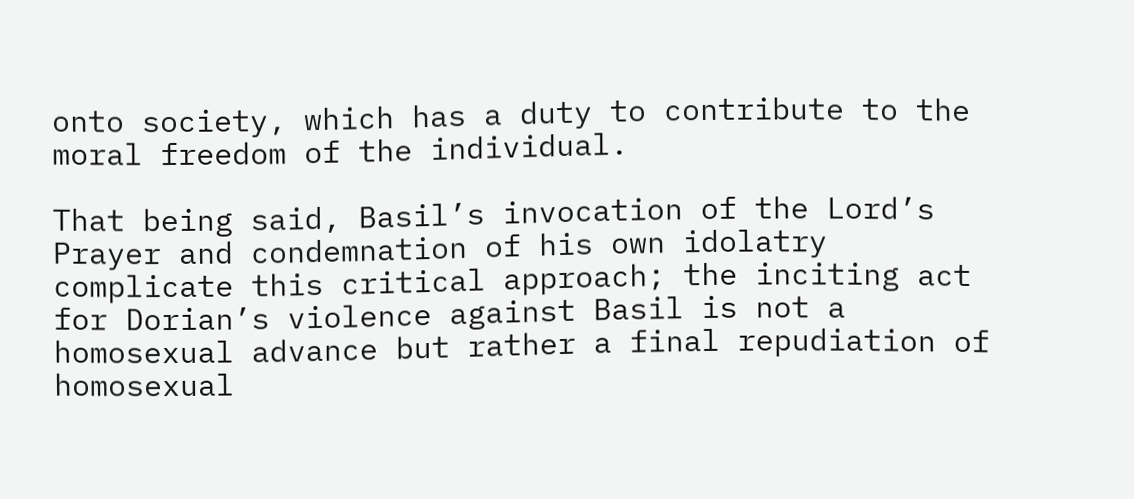onto society, which has a duty to contribute to the moral freedom of the individual.

That being said, Basil’s invocation of the Lord’s Prayer and condemnation of his own idolatry complicate this critical approach; the inciting act for Dorian’s violence against Basil is not a homosexual advance but rather a final repudiation of homosexual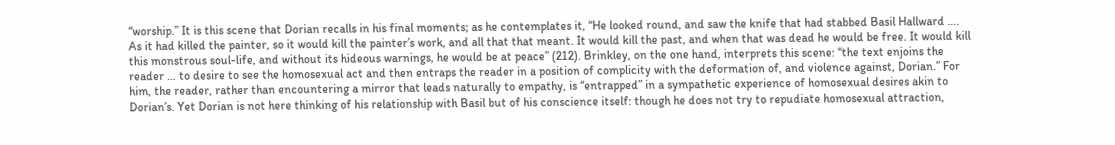“worship.” It is this scene that Dorian recalls in his final moments; as he contemplates it, “He looked round, and saw the knife that had stabbed Basil Hallward …. As it had killed the painter, so it would kill the painter’s work, and all that that meant. It would kill the past, and when that was dead he would be free. It would kill this monstrous soul-life, and without its hideous warnings, he would be at peace” (212). Brinkley, on the one hand, interprets this scene: “the text enjoins the reader … to desire to see the homosexual act and then entraps the reader in a position of complicity with the deformation of, and violence against, Dorian.” For him, the reader, rather than encountering a mirror that leads naturally to empathy, is “entrapped” in a sympathetic experience of homosexual desires akin to Dorian’s. Yet Dorian is not here thinking of his relationship with Basil but of his conscience itself: though he does not try to repudiate homosexual attraction,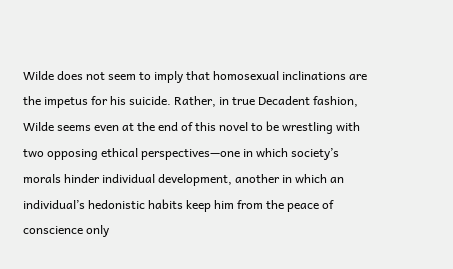Wilde does not seem to imply that homosexual inclinations are the impetus for his suicide. Rather, in true Decadent fashion, Wilde seems even at the end of this novel to be wrestling with two opposing ethical perspectives—one in which society’s morals hinder individual development, another in which an individual’s hedonistic habits keep him from the peace of conscience only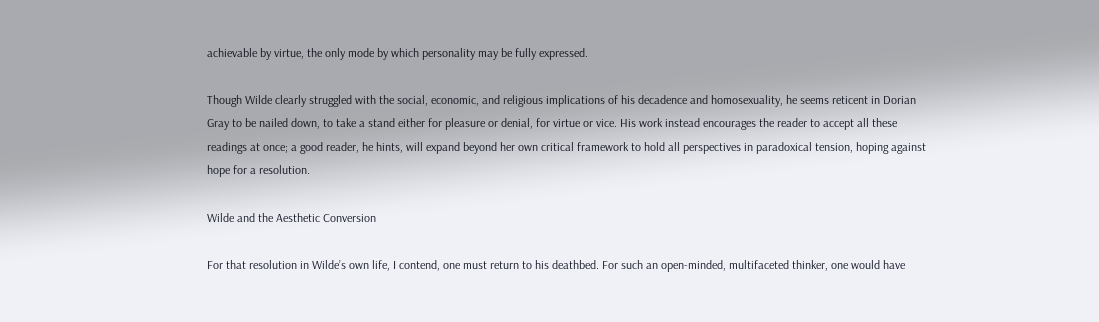achievable by virtue, the only mode by which personality may be fully expressed.

Though Wilde clearly struggled with the social, economic, and religious implications of his decadence and homosexuality, he seems reticent in Dorian Gray to be nailed down, to take a stand either for pleasure or denial, for virtue or vice. His work instead encourages the reader to accept all these readings at once; a good reader, he hints, will expand beyond her own critical framework to hold all perspectives in paradoxical tension, hoping against hope for a resolution.

Wilde and the Aesthetic Conversion

For that resolution in Wilde’s own life, I contend, one must return to his deathbed. For such an open-minded, multifaceted thinker, one would have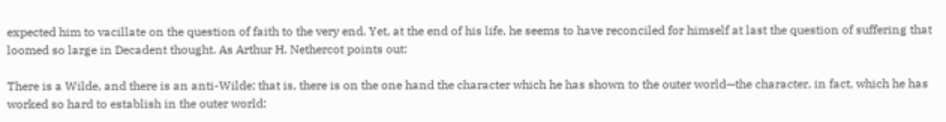expected him to vacillate on the question of faith to the very end. Yet, at the end of his life, he seems to have reconciled for himself at last the question of suffering that loomed so large in Decadent thought. As Arthur H. Nethercot points out:

There is a Wilde, and there is an anti-Wilde; that is, there is on the one hand the character which he has shown to the outer world—the character, in fact, which he has worked so hard to establish in the outer world: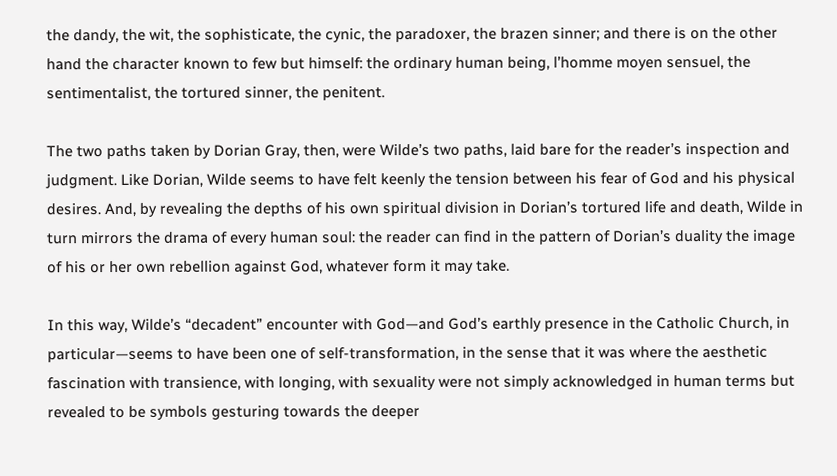the dandy, the wit, the sophisticate, the cynic, the paradoxer, the brazen sinner; and there is on the other hand the character known to few but himself: the ordinary human being, l’homme moyen sensuel, the sentimentalist, the tortured sinner, the penitent.

The two paths taken by Dorian Gray, then, were Wilde’s two paths, laid bare for the reader’s inspection and judgment. Like Dorian, Wilde seems to have felt keenly the tension between his fear of God and his physical desires. And, by revealing the depths of his own spiritual division in Dorian’s tortured life and death, Wilde in turn mirrors the drama of every human soul: the reader can find in the pattern of Dorian’s duality the image of his or her own rebellion against God, whatever form it may take.

In this way, Wilde’s “decadent” encounter with God—and God’s earthly presence in the Catholic Church, in particular—seems to have been one of self-transformation, in the sense that it was where the aesthetic fascination with transience, with longing, with sexuality were not simply acknowledged in human terms but revealed to be symbols gesturing towards the deeper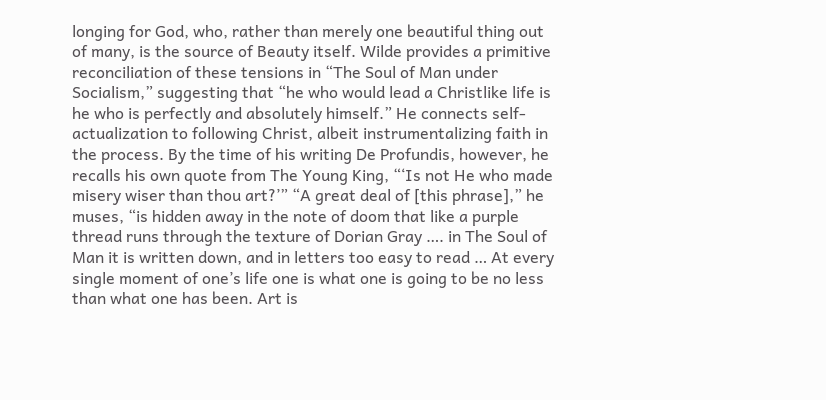longing for God, who, rather than merely one beautiful thing out of many, is the source of Beauty itself. Wilde provides a primitive reconciliation of these tensions in “The Soul of Man under Socialism,” suggesting that “he who would lead a Christlike life is he who is perfectly and absolutely himself.” He connects self-actualization to following Christ, albeit instrumentalizing faith in the process. By the time of his writing De Profundis, however, he recalls his own quote from The Young King, “‘Is not He who made misery wiser than thou art?’” “A great deal of [this phrase],” he muses, “is hidden away in the note of doom that like a purple thread runs through the texture of Dorian Gray …. in The Soul of Man it is written down, and in letters too easy to read … At every single moment of one’s life one is what one is going to be no less than what one has been. Art is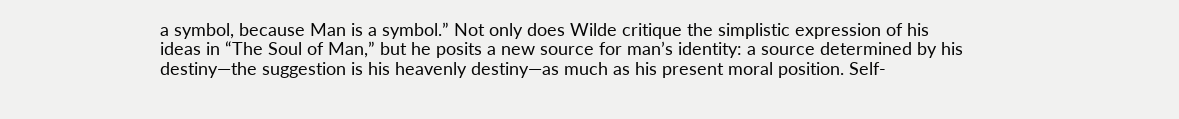a symbol, because Man is a symbol.” Not only does Wilde critique the simplistic expression of his ideas in “The Soul of Man,” but he posits a new source for man’s identity: a source determined by his destiny—the suggestion is his heavenly destiny—as much as his present moral position. Self-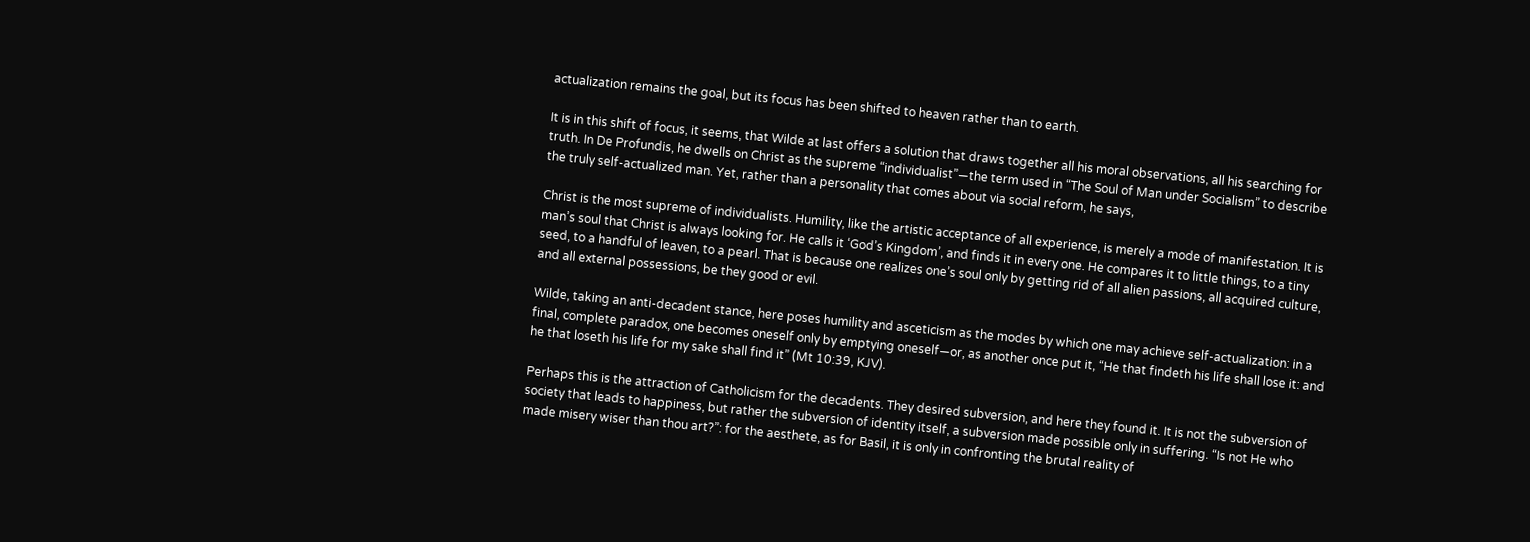actualization remains the goal, but its focus has been shifted to heaven rather than to earth.

It is in this shift of focus, it seems, that Wilde at last offers a solution that draws together all his moral observations, all his searching for truth. In De Profundis, he dwells on Christ as the supreme “individualist”—the term used in “The Soul of Man under Socialism” to describe the truly self-actualized man. Yet, rather than a personality that comes about via social reform, he says,

Christ is the most supreme of individualists. Humility, like the artistic acceptance of all experience, is merely a mode of manifestation. It is man’s soul that Christ is always looking for. He calls it ‘God’s Kingdom’, and finds it in every one. He compares it to little things, to a tiny seed, to a handful of leaven, to a pearl. That is because one realizes one’s soul only by getting rid of all alien passions, all acquired culture, and all external possessions, be they good or evil.

Wilde, taking an anti-decadent stance, here poses humility and asceticism as the modes by which one may achieve self-actualization: in a final, complete paradox, one becomes oneself only by emptying oneself—or, as another once put it, “He that findeth his life shall lose it: and he that loseth his life for my sake shall find it” (Mt 10:39, KJV).

Perhaps this is the attraction of Catholicism for the decadents. They desired subversion, and here they found it. It is not the subversion of society that leads to happiness, but rather the subversion of identity itself, a subversion made possible only in suffering. “Is not He who made misery wiser than thou art?”: for the aesthete, as for Basil, it is only in confronting the brutal reality of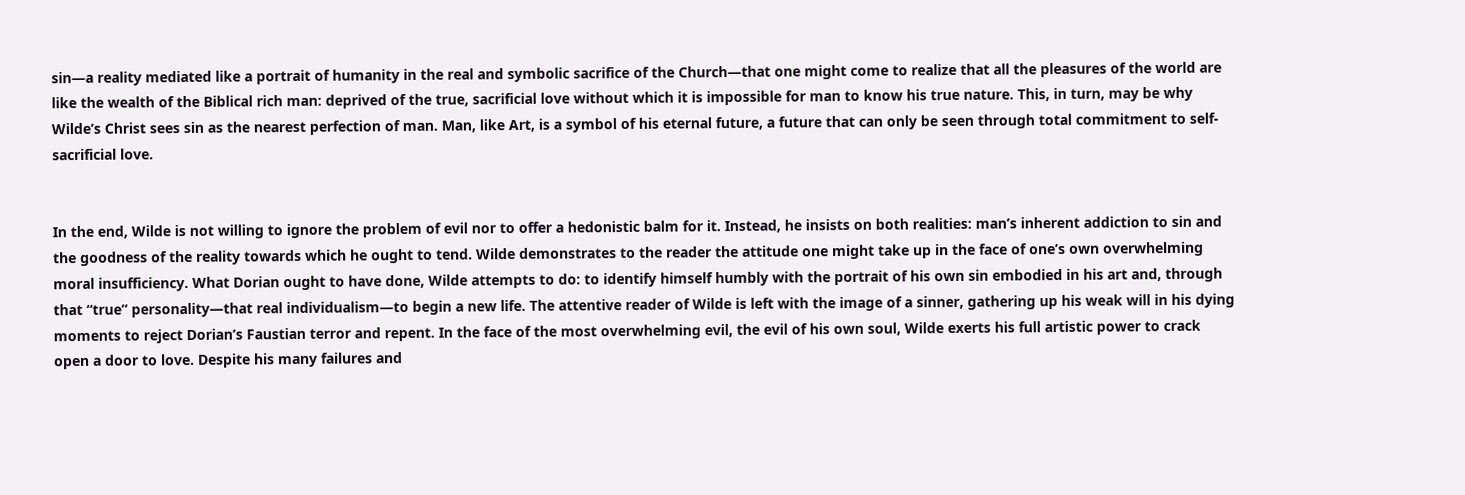sin—a reality mediated like a portrait of humanity in the real and symbolic sacrifice of the Church—that one might come to realize that all the pleasures of the world are like the wealth of the Biblical rich man: deprived of the true, sacrificial love without which it is impossible for man to know his true nature. This, in turn, may be why Wilde’s Christ sees sin as the nearest perfection of man. Man, like Art, is a symbol of his eternal future, a future that can only be seen through total commitment to self-sacrificial love.


In the end, Wilde is not willing to ignore the problem of evil nor to offer a hedonistic balm for it. Instead, he insists on both realities: man’s inherent addiction to sin and the goodness of the reality towards which he ought to tend. Wilde demonstrates to the reader the attitude one might take up in the face of one’s own overwhelming moral insufficiency. What Dorian ought to have done, Wilde attempts to do: to identify himself humbly with the portrait of his own sin embodied in his art and, through that “true” personality—that real individualism—to begin a new life. The attentive reader of Wilde is left with the image of a sinner, gathering up his weak will in his dying moments to reject Dorian’s Faustian terror and repent. In the face of the most overwhelming evil, the evil of his own soul, Wilde exerts his full artistic power to crack open a door to love. Despite his many failures and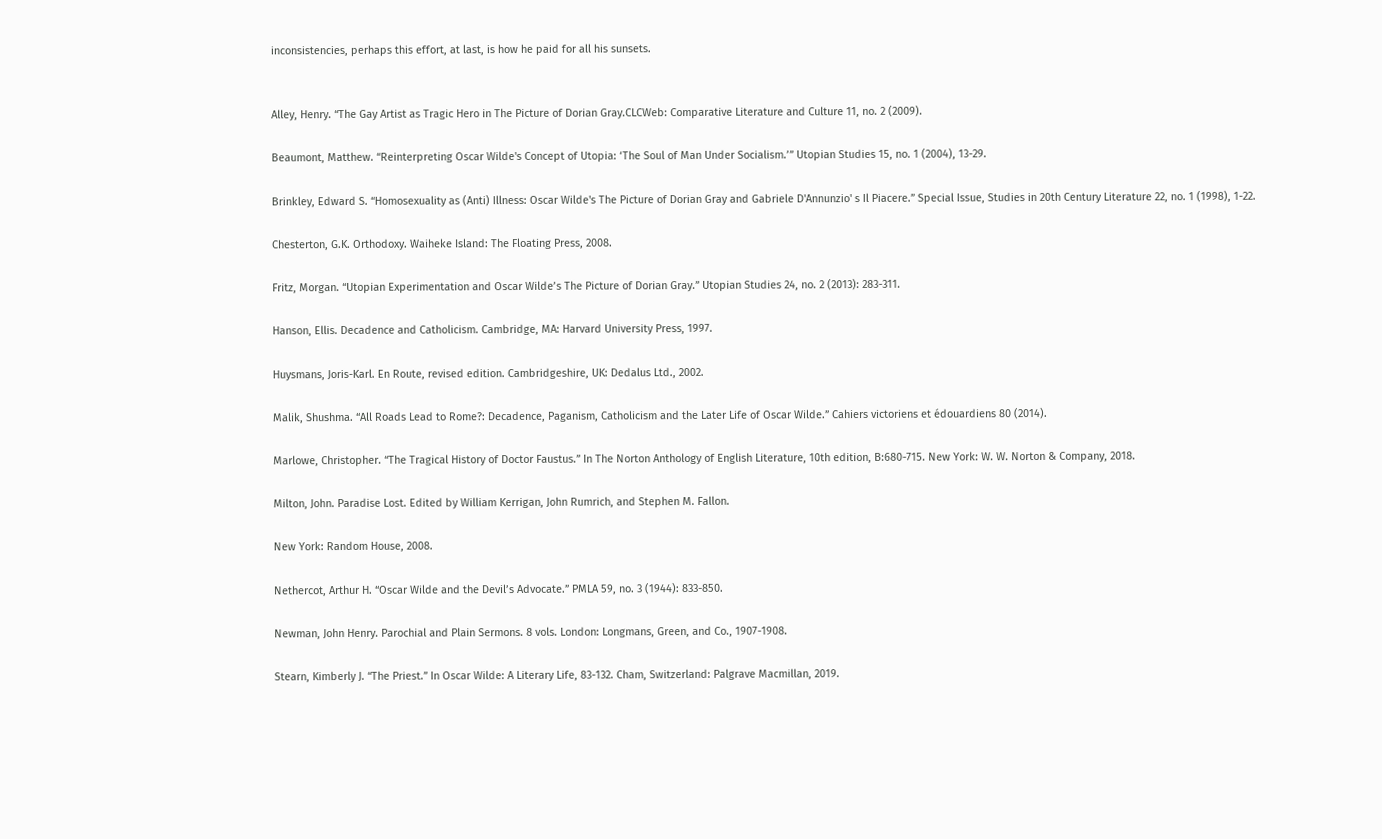inconsistencies, perhaps this effort, at last, is how he paid for all his sunsets.


Alley, Henry. “The Gay Artist as Tragic Hero in The Picture of Dorian Gray.CLCWeb: Comparative Literature and Culture 11, no. 2 (2009).

Beaumont, Matthew. “Reinterpreting Oscar Wilde's Concept of Utopia: ‘The Soul of Man Under Socialism.’” Utopian Studies 15, no. 1 (2004), 13-29.

Brinkley, Edward S. “Homosexuality as (Anti) Illness: Oscar Wilde's The Picture of Dorian Gray and Gabriele D'Annunzio' s Il Piacere.” Special Issue, Studies in 20th Century Literature 22, no. 1 (1998), 1-22.

Chesterton, G.K. Orthodoxy. Waiheke Island: The Floating Press, 2008.

Fritz, Morgan. “Utopian Experimentation and Oscar Wilde’s The Picture of Dorian Gray.” Utopian Studies 24, no. 2 (2013): 283-311.

Hanson, Ellis. Decadence and Catholicism. Cambridge, MA: Harvard University Press, 1997.

Huysmans, Joris-Karl. En Route, revised edition. Cambridgeshire, UK: Dedalus Ltd., 2002.

Malik, Shushma. “All Roads Lead to Rome?: Decadence, Paganism, Catholicism and the Later Life of Oscar Wilde.” Cahiers victoriens et édouardiens 80 (2014).

Marlowe, Christopher. “The Tragical History of Doctor Faustus.” In The Norton Anthology of English Literature, 10th edition, B:680-715. New York: W. W. Norton & Company, 2018.

Milton, John. Paradise Lost. Edited by William Kerrigan, John Rumrich, and Stephen M. Fallon.

New York: Random House, 2008.

Nethercot, Arthur H. “Oscar Wilde and the Devil’s Advocate.” PMLA 59, no. 3 (1944): 833-850.

Newman, John Henry. Parochial and Plain Sermons. 8 vols. London: Longmans, Green, and Co., 1907-1908.

Stearn, Kimberly J. “The Priest.” In Oscar Wilde: A Literary Life, 83-132. Cham, Switzerland: Palgrave Macmillan, 2019.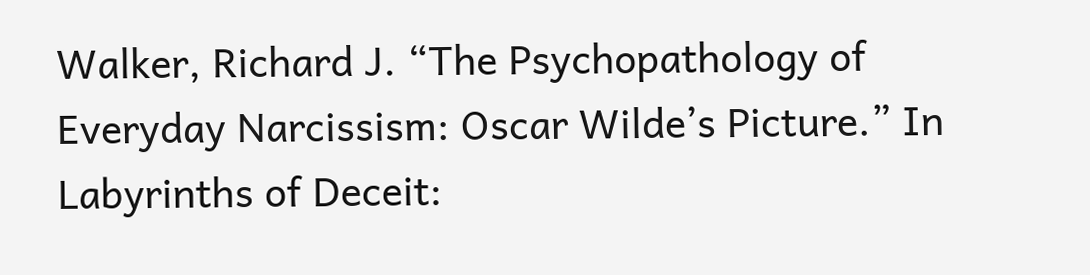Walker, Richard J. “The Psychopathology of Everyday Narcissism: Oscar Wilde’s Picture.” In Labyrinths of Deceit: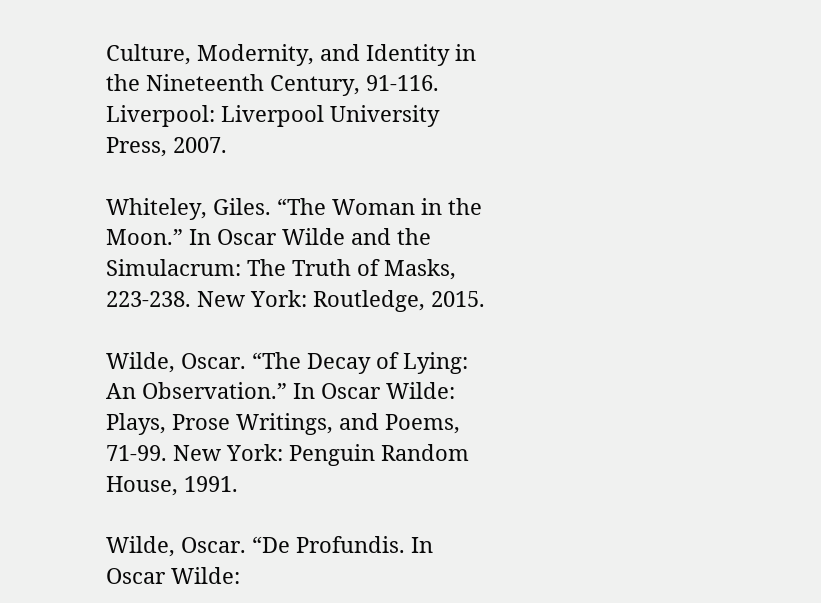Culture, Modernity, and Identity in the Nineteenth Century, 91-116. Liverpool: Liverpool University Press, 2007.

Whiteley, Giles. “The Woman in the Moon.” In Oscar Wilde and the Simulacrum: The Truth of Masks, 223-238. New York: Routledge, 2015.

Wilde, Oscar. “The Decay of Lying: An Observation.” In Oscar Wilde: Plays, Prose Writings, and Poems, 71-99. New York: Penguin Random House, 1991.

Wilde, Oscar. “De Profundis. In Oscar Wilde: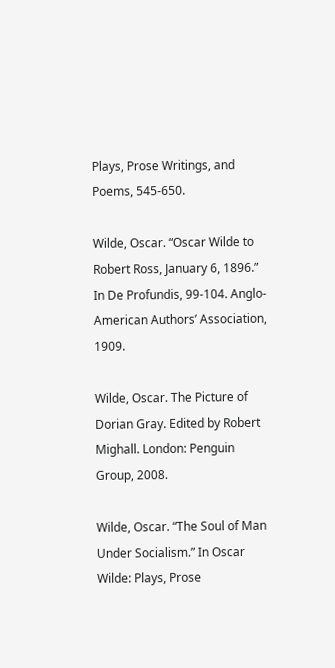Plays, Prose Writings, and Poems, 545-650.

Wilde, Oscar. “Oscar Wilde to Robert Ross, January 6, 1896.” In De Profundis, 99-104. Anglo-American Authors’ Association, 1909.

Wilde, Oscar. The Picture of Dorian Gray. Edited by Robert Mighall. London: Penguin Group, 2008.

Wilde, Oscar. “The Soul of Man Under Socialism.” In Oscar Wilde: Plays, Prose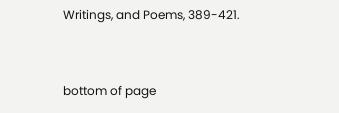Writings, and Poems, 389-421.


bottom of page